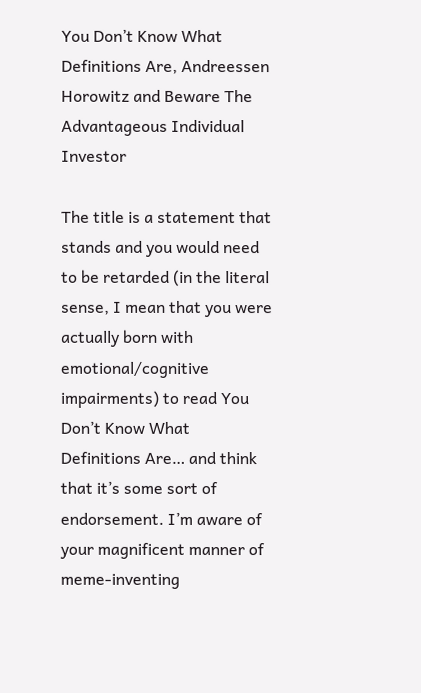You Don’t Know What Definitions Are, Andreessen Horowitz and Beware The Advantageous Individual Investor

The title is a statement that stands and you would need to be retarded (in the literal sense, I mean that you were actually born with emotional/cognitive impairments) to read You Don’t Know What Definitions Are… and think that it’s some sort of endorsement. I’m aware of your magnificent manner of meme-inventing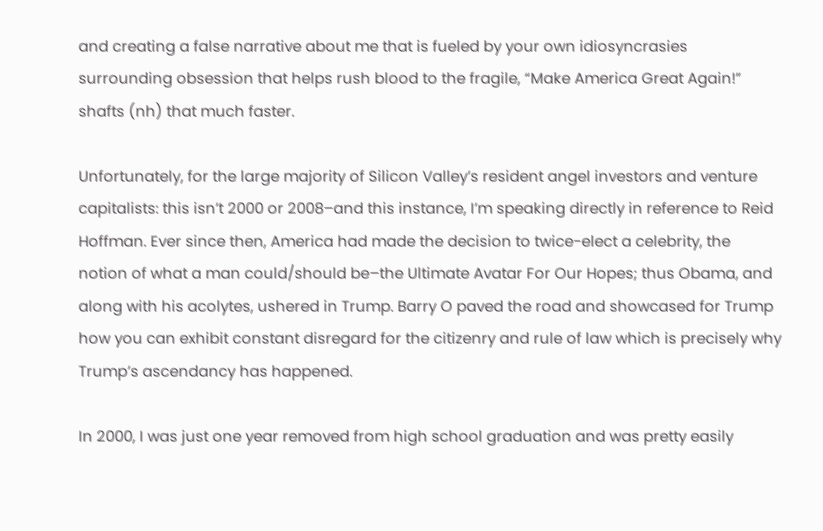and creating a false narrative about me that is fueled by your own idiosyncrasies surrounding obsession that helps rush blood to the fragile, “Make America Great Again!” shafts (nh) that much faster.

Unfortunately, for the large majority of Silicon Valley’s resident angel investors and venture capitalists: this isn’t 2000 or 2008–and this instance, I’m speaking directly in reference to Reid Hoffman. Ever since then, America had made the decision to twice-elect a celebrity, the notion of what a man could/should be–the Ultimate Avatar For Our Hopes; thus Obama, and along with his acolytes, ushered in Trump. Barry O paved the road and showcased for Trump how you can exhibit constant disregard for the citizenry and rule of law which is precisely why Trump’s ascendancy has happened.

In 2000, I was just one year removed from high school graduation and was pretty easily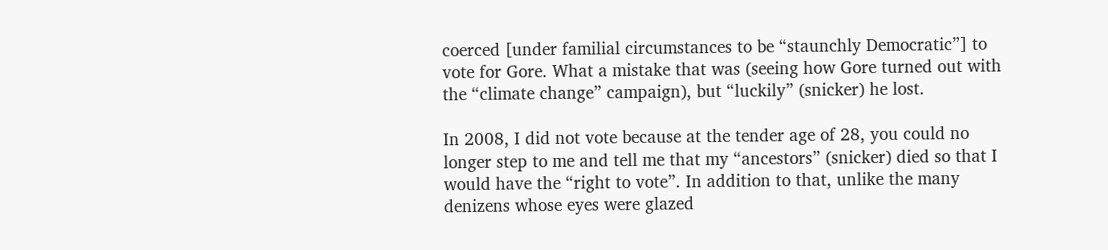coerced [under familial circumstances to be “staunchly Democratic”] to vote for Gore. What a mistake that was (seeing how Gore turned out with the “climate change” campaign), but “luckily” (snicker) he lost.

In 2008, I did not vote because at the tender age of 28, you could no longer step to me and tell me that my “ancestors” (snicker) died so that I would have the “right to vote”. In addition to that, unlike the many denizens whose eyes were glazed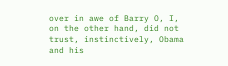over in awe of Barry O, I, on the other hand, did not trust, instinctively, Obama and his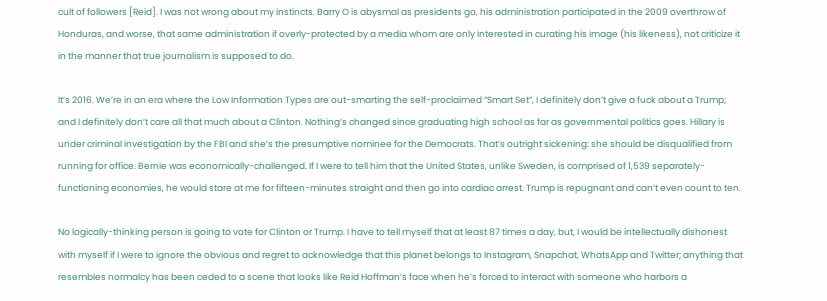cult of followers [Reid]. I was not wrong about my instincts. Barry O is abysmal as presidents go, his administration participated in the 2009 overthrow of Honduras, and worse, that same administration if overly-protected by a media whom are only interested in curating his image (his likeness), not criticize it in the manner that true journalism is supposed to do.

It’s 2016. We’re in an era where the Low Information Types are out-smarting the self-proclaimed “Smart Set”, I definitely don’t give a fuck about a Trump; and I definitely don’t care all that much about a Clinton. Nothing’s changed since graduating high school as far as governmental politics goes. Hillary is under criminal investigation by the FBI and she’s the presumptive nominee for the Democrats. That’s outright sickening: she should be disqualified from running for office. Bernie was economically-challenged. If I were to tell him that the United States, unlike Sweden, is comprised of 1,539 separately-functioning economies, he would stare at me for fifteen-minutes straight and then go into cardiac arrest. Trump is repugnant and can’t even count to ten.

No logically-thinking person is going to vote for Clinton or Trump. I have to tell myself that at least 87 times a day, but, I would be intellectually dishonest with myself if I were to ignore the obvious and regret to acknowledge that this planet belongs to Instagram, Snapchat, WhatsApp and Twitter; anything that resembles normalcy has been ceded to a scene that looks like Reid Hoffman’s face when he’s forced to interact with someone who harbors a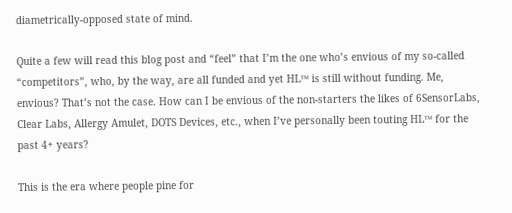diametrically-opposed state of mind.

Quite a few will read this blog post and “feel” that I’m the one who’s envious of my so-called “competitors”, who, by the way, are all funded and yet HL™ is still without funding. Me, envious? That’s not the case. How can I be envious of the non-starters the likes of 6SensorLabs, Clear Labs, Allergy Amulet, DOTS Devices, etc., when I’ve personally been touting HL™ for the past 4+ years?

This is the era where people pine for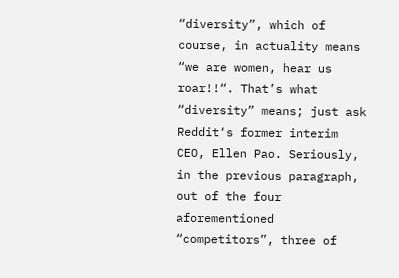“diversity”, which of course, in actuality means “we are women, hear us roar!!“. That’s what “diversity” means; just ask Reddit‘s former interim CEO, Ellen Pao. Seriously, in the previous paragraph, out of the four aforementioned “competitors”, three of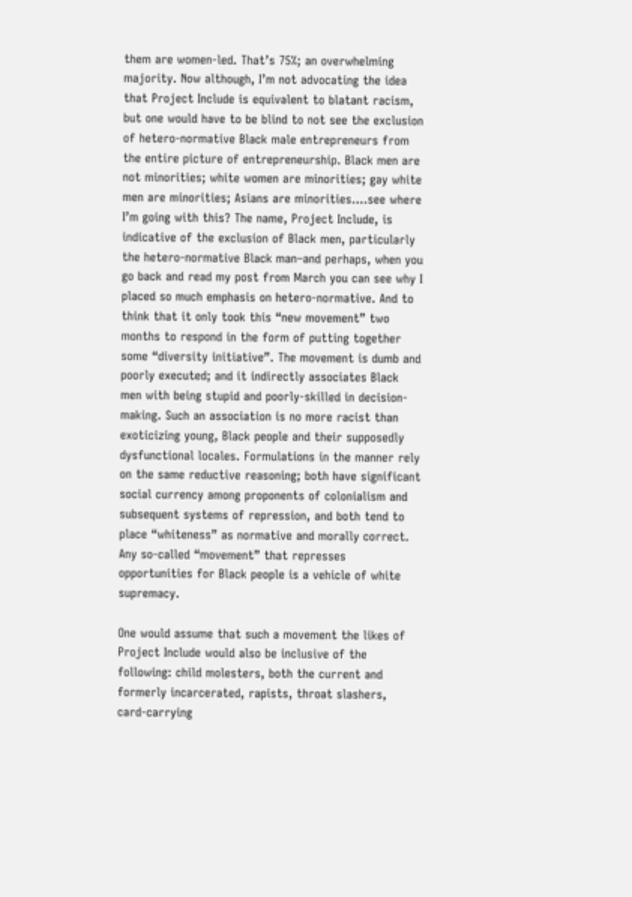them are women-led. That’s 75%; an overwhelming majority. Now although, I’m not advocating the idea that Project Include is equivalent to blatant racism, but one would have to be blind to not see the exclusion of hetero-normative Black male entrepreneurs from the entire picture of entrepreneurship. Black men are not minorities; white women are minorities; gay white men are minorities; Asians are minorities….see where I’m going with this? The name, Project Include, is indicative of the exclusion of Black men, particularly the hetero-normative Black man–and perhaps, when you go back and read my post from March you can see why I placed so much emphasis on hetero-normative. And to think that it only took this “new movement” two months to respond in the form of putting together some “diversity initiative”. The movement is dumb and poorly executed; and it indirectly associates Black men with being stupid and poorly-skilled in decision-making. Such an association is no more racist than exoticizing young, Black people and their supposedly dysfunctional locales. Formulations in the manner rely on the same reductive reasoning; both have significant social currency among proponents of colonialism and subsequent systems of repression, and both tend to place “whiteness” as normative and morally correct. Any so-called “movement” that represses opportunities for Black people is a vehicle of white supremacy.

One would assume that such a movement the likes of Project Include would also be inclusive of the following: child molesters, both the current and formerly incarcerated, rapists, throat slashers, card-carrying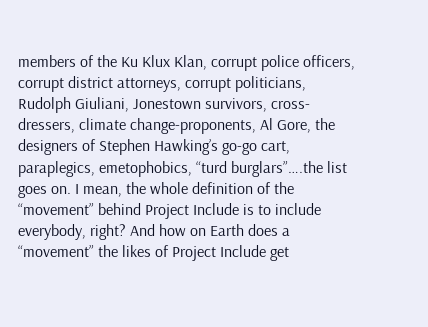members of the Ku Klux Klan, corrupt police officers, corrupt district attorneys, corrupt politicians, Rudolph Giuliani, Jonestown survivors, cross-dressers, climate change-proponents, Al Gore, the designers of Stephen Hawking’s go-go cart, paraplegics, emetophobics, “turd burglars”….the list goes on. I mean, the whole definition of the “movement” behind Project Include is to include everybody, right? And how on Earth does a “movement” the likes of Project Include get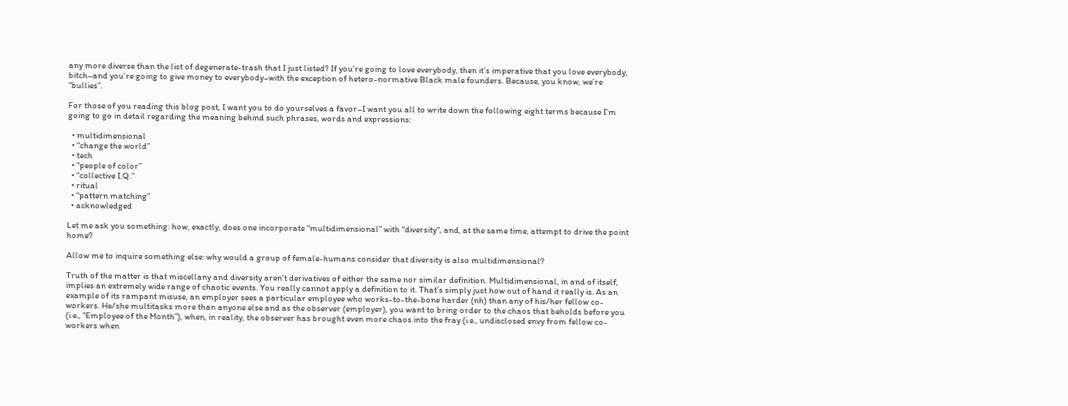any more diverse than the list of degenerate-trash that I just listed? If you’re going to love everybody, then it’s imperative that you love everybody, bitch–and you’re going to give money to everybody–with the exception of hetero-normative Black male founders. Because, you know, we’re “bullies”.

For those of you reading this blog post, I want you to do yourselves a favor–I want you all to write down the following eight terms because I’m going to go in detail regarding the meaning behind such phrases, words and expressions:

  • multidimensional
  • “change the world”
  • tech
  • “people of color”
  • “collective I.Q.”
  • ritual
  • “pattern matching”
  • acknowledged

Let me ask you something: how, exactly, does one incorporate “multidimensional” with “diversity“, and, at the same time, attempt to drive the point home?

Allow me to inquire something else: why would a group of female-humans consider that diversity is also multidimensional?

Truth of the matter is that miscellany and diversity aren’t derivatives of either the same nor similar definition. Multidimensional, in and of itself, implies an extremely wide range of chaotic events. You really cannot apply a definition to it. That’s simply just how out of hand it really is. As an example of its rampant misuse, an employer sees a particular employee who works-to-the-bone harder (nh) than any of his/her fellow co-workers. He/she multitasks more than anyone else and as the observer (employer), you want to bring order to the chaos that beholds before you (i.e., “Employee of the Month”), when, in reality, the observer has brought even more chaos into the fray (i.e., undisclosed envy from fellow co-workers when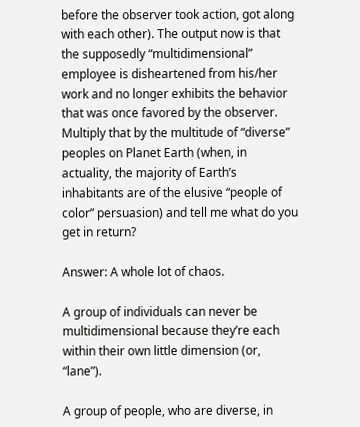before the observer took action, got along with each other). The output now is that the supposedly “multidimensional” employee is disheartened from his/her work and no longer exhibits the behavior that was once favored by the observer. Multiply that by the multitude of “diverse” peoples on Planet Earth (when, in actuality, the majority of Earth’s inhabitants are of the elusive “people of color” persuasion) and tell me what do you get in return?

Answer: A whole lot of chaos.

A group of individuals can never be multidimensional because they’re each within their own little dimension (or, “lane”).

A group of people, who are diverse, in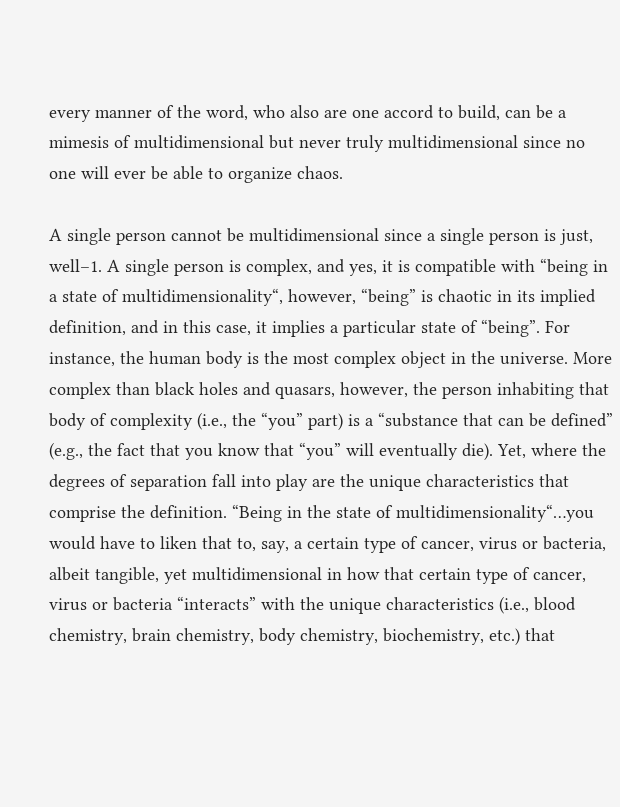every manner of the word, who also are one accord to build, can be a mimesis of multidimensional but never truly multidimensional since no one will ever be able to organize chaos.

A single person cannot be multidimensional since a single person is just, well–1. A single person is complex, and yes, it is compatible with “being in a state of multidimensionality“, however, “being” is chaotic in its implied definition, and in this case, it implies a particular state of “being”. For instance, the human body is the most complex object in the universe. More complex than black holes and quasars, however, the person inhabiting that body of complexity (i.e., the “you” part) is a “substance that can be defined” (e.g., the fact that you know that “you” will eventually die). Yet, where the degrees of separation fall into play are the unique characteristics that comprise the definition. “Being in the state of multidimensionality“…you would have to liken that to, say, a certain type of cancer, virus or bacteria, albeit tangible, yet multidimensional in how that certain type of cancer, virus or bacteria “interacts” with the unique characteristics (i.e., blood chemistry, brain chemistry, body chemistry, biochemistry, etc.) that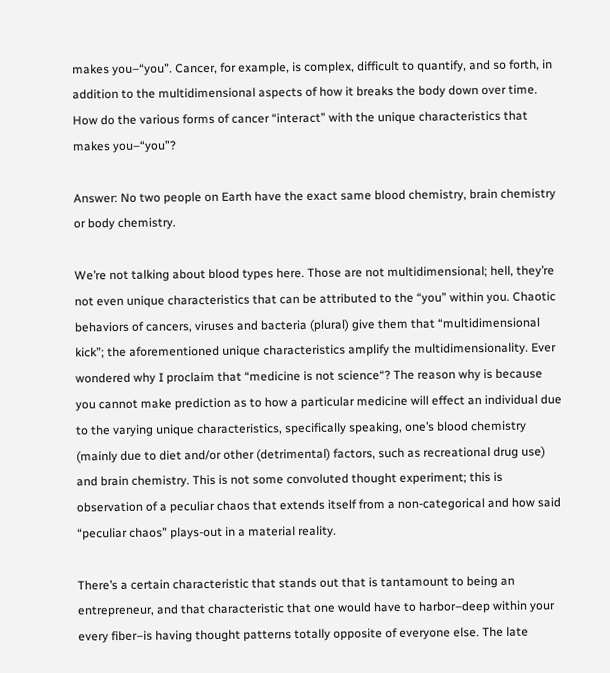makes you–“you”. Cancer, for example, is complex, difficult to quantify, and so forth, in addition to the multidimensional aspects of how it breaks the body down over time. How do the various forms of cancer “interact” with the unique characteristics that makes you–“you”?

Answer: No two people on Earth have the exact same blood chemistry, brain chemistry or body chemistry.

We’re not talking about blood types here. Those are not multidimensional; hell, they’re not even unique characteristics that can be attributed to the “you” within you. Chaotic behaviors of cancers, viruses and bacteria (plural) give them that “multidimensional kick”; the aforementioned unique characteristics amplify the multidimensionality. Ever wondered why I proclaim that “medicine is not science“? The reason why is because you cannot make prediction as to how a particular medicine will effect an individual due to the varying unique characteristics, specifically speaking, one’s blood chemistry (mainly due to diet and/or other (detrimental) factors, such as recreational drug use) and brain chemistry. This is not some convoluted thought experiment; this is observation of a peculiar chaos that extends itself from a non-categorical and how said “peculiar chaos” plays-out in a material reality.

There’s a certain characteristic that stands out that is tantamount to being an entrepreneur, and that characteristic that one would have to harbor–deep within your every fiber–is having thought patterns totally opposite of everyone else. The late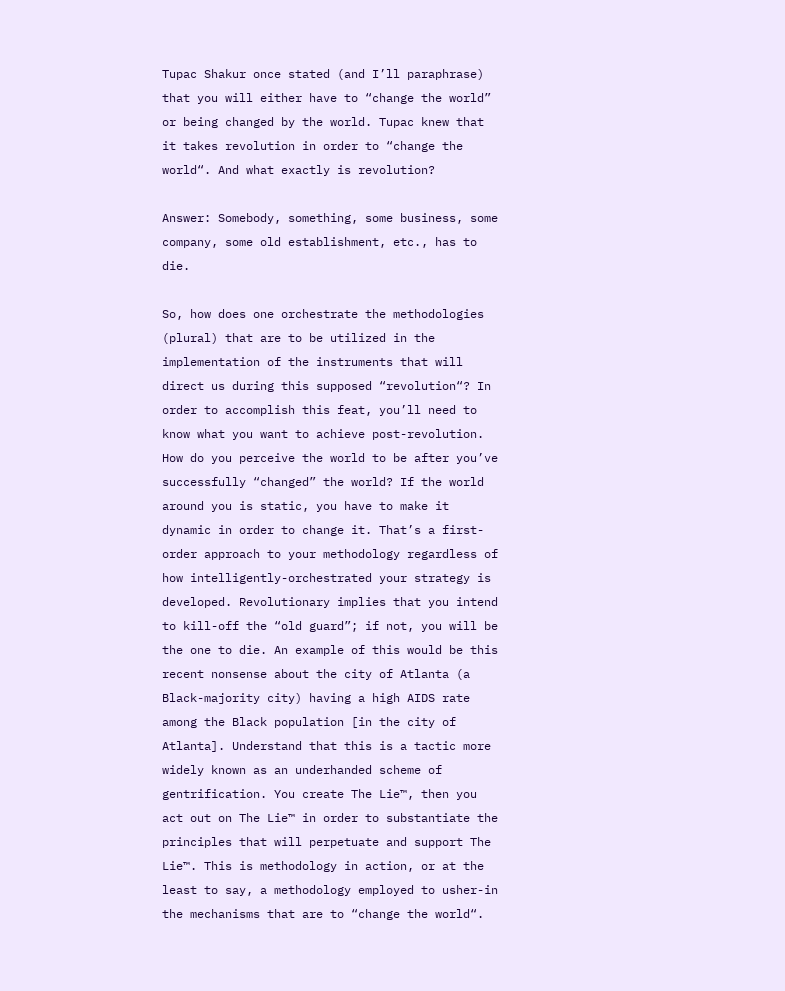Tupac Shakur once stated (and I’ll paraphrase) that you will either have to “change the world” or being changed by the world. Tupac knew that it takes revolution in order to “change the world“. And what exactly is revolution?

Answer: Somebody, something, some business, some company, some old establishment, etc., has to die.

So, how does one orchestrate the methodologies (plural) that are to be utilized in the implementation of the instruments that will direct us during this supposed “revolution“? In order to accomplish this feat, you’ll need to know what you want to achieve post-revolution. How do you perceive the world to be after you’ve successfully “changed” the world? If the world around you is static, you have to make it dynamic in order to change it. That’s a first-order approach to your methodology regardless of how intelligently-orchestrated your strategy is developed. Revolutionary implies that you intend to kill-off the “old guard”; if not, you will be the one to die. An example of this would be this recent nonsense about the city of Atlanta (a Black-majority city) having a high AIDS rate among the Black population [in the city of Atlanta]. Understand that this is a tactic more widely known as an underhanded scheme of gentrification. You create The Lie™, then you act out on The Lie™ in order to substantiate the principles that will perpetuate and support The Lie™. This is methodology in action, or at the least to say, a methodology employed to usher-in the mechanisms that are to “change the world“.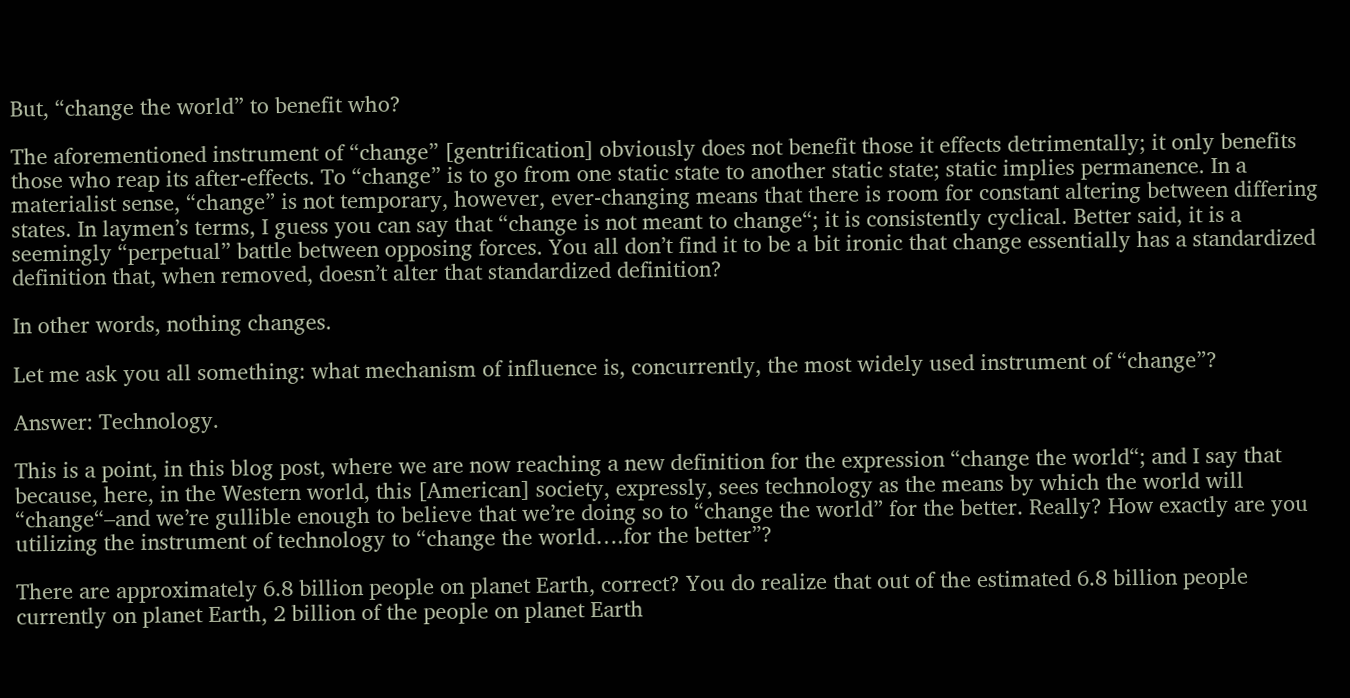But, “change the world” to benefit who?

The aforementioned instrument of “change” [gentrification] obviously does not benefit those it effects detrimentally; it only benefits those who reap its after-effects. To “change” is to go from one static state to another static state; static implies permanence. In a materialist sense, “change” is not temporary, however, ever-changing means that there is room for constant altering between differing states. In laymen’s terms, I guess you can say that “change is not meant to change“; it is consistently cyclical. Better said, it is a seemingly “perpetual” battle between opposing forces. You all don’t find it to be a bit ironic that change essentially has a standardized definition that, when removed, doesn’t alter that standardized definition?

In other words, nothing changes.

Let me ask you all something: what mechanism of influence is, concurrently, the most widely used instrument of “change”?

Answer: Technology.

This is a point, in this blog post, where we are now reaching a new definition for the expression “change the world“; and I say that because, here, in the Western world, this [American] society, expressly, sees technology as the means by which the world will “change“–and we’re gullible enough to believe that we’re doing so to “change the world” for the better. Really? How exactly are you utilizing the instrument of technology to “change the world….for the better”?

There are approximately 6.8 billion people on planet Earth, correct? You do realize that out of the estimated 6.8 billion people currently on planet Earth, 2 billion of the people on planet Earth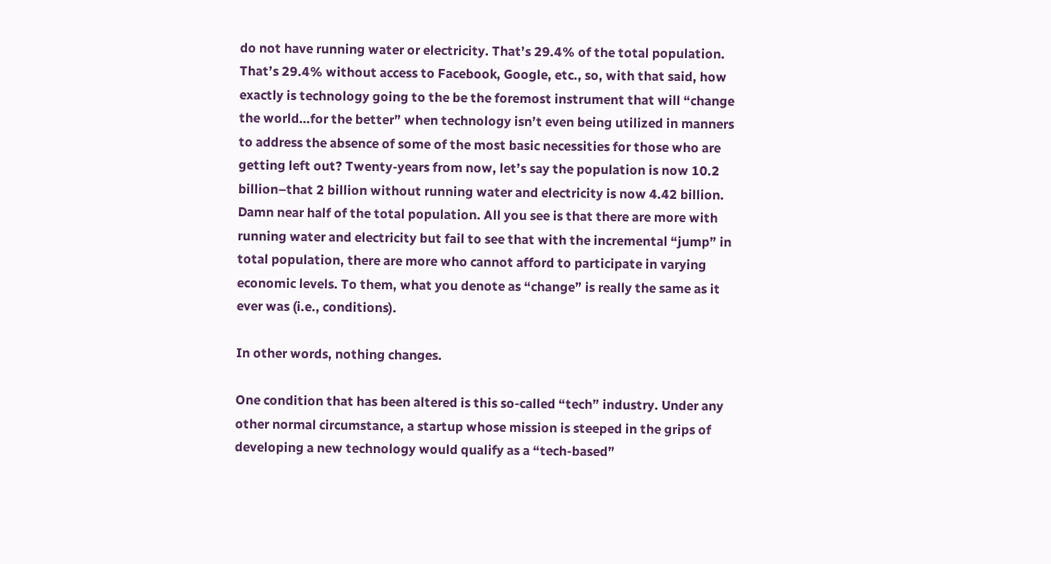do not have running water or electricity. That’s 29.4% of the total population. That’s 29.4% without access to Facebook, Google, etc., so, with that said, how exactly is technology going to the be the foremost instrument that will “change the world…for the better” when technology isn’t even being utilized in manners to address the absence of some of the most basic necessities for those who are getting left out? Twenty-years from now, let’s say the population is now 10.2 billion–that 2 billion without running water and electricity is now 4.42 billion. Damn near half of the total population. All you see is that there are more with running water and electricity but fail to see that with the incremental “jump” in total population, there are more who cannot afford to participate in varying economic levels. To them, what you denote as “change” is really the same as it ever was (i.e., conditions).

In other words, nothing changes.

One condition that has been altered is this so-called “tech” industry. Under any other normal circumstance, a startup whose mission is steeped in the grips of developing a new technology would qualify as a “tech-based”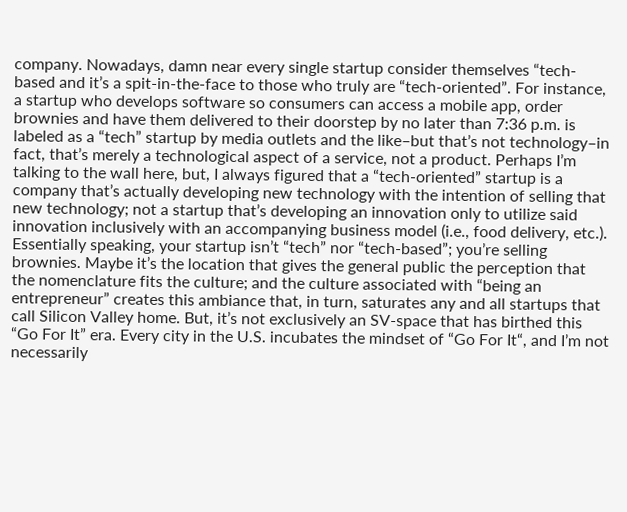company. Nowadays, damn near every single startup consider themselves “tech-based and it’s a spit-in-the-face to those who truly are “tech-oriented”. For instance, a startup who develops software so consumers can access a mobile app, order brownies and have them delivered to their doorstep by no later than 7:36 p.m. is labeled as a “tech” startup by media outlets and the like–but that’s not technology–in fact, that’s merely a technological aspect of a service, not a product. Perhaps I’m talking to the wall here, but, I always figured that a “tech-oriented” startup is a company that’s actually developing new technology with the intention of selling that new technology; not a startup that’s developing an innovation only to utilize said innovation inclusively with an accompanying business model (i.e., food delivery, etc.). Essentially speaking, your startup isn’t “tech” nor “tech-based”; you’re selling brownies. Maybe it’s the location that gives the general public the perception that the nomenclature fits the culture; and the culture associated with “being an entrepreneur” creates this ambiance that, in turn, saturates any and all startups that call Silicon Valley home. But, it’s not exclusively an SV-space that has birthed this “Go For It” era. Every city in the U.S. incubates the mindset of “Go For It“, and I’m not necessarily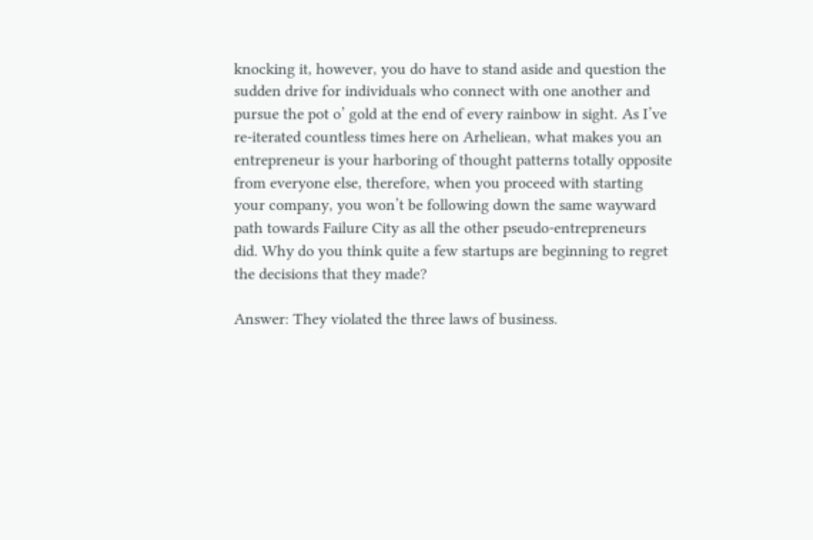knocking it, however, you do have to stand aside and question the sudden drive for individuals who connect with one another and pursue the pot o’ gold at the end of every rainbow in sight. As I’ve re-iterated countless times here on Arheliean, what makes you an entrepreneur is your harboring of thought patterns totally opposite from everyone else, therefore, when you proceed with starting your company, you won’t be following down the same wayward path towards Failure City as all the other pseudo-entrepreneurs did. Why do you think quite a few startups are beginning to regret the decisions that they made?

Answer: They violated the three laws of business.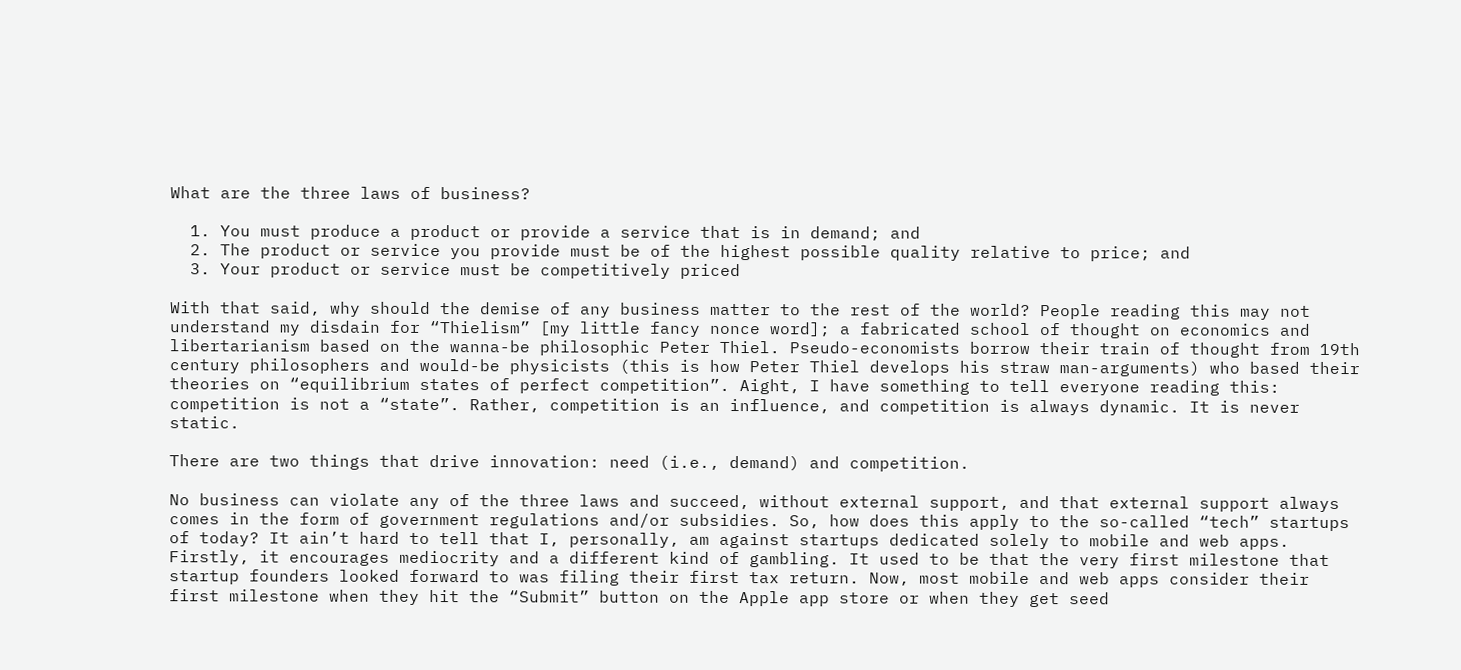What are the three laws of business?

  1. You must produce a product or provide a service that is in demand; and
  2. The product or service you provide must be of the highest possible quality relative to price; and
  3. Your product or service must be competitively priced

With that said, why should the demise of any business matter to the rest of the world? People reading this may not understand my disdain for “Thielism” [my little fancy nonce word]; a fabricated school of thought on economics and libertarianism based on the wanna-be philosophic Peter Thiel. Pseudo-economists borrow their train of thought from 19th century philosophers and would-be physicists (this is how Peter Thiel develops his straw man-arguments) who based their theories on “equilibrium states of perfect competition”. Aight, I have something to tell everyone reading this: competition is not a “state”. Rather, competition is an influence, and competition is always dynamic. It is never static.

There are two things that drive innovation: need (i.e., demand) and competition.

No business can violate any of the three laws and succeed, without external support, and that external support always comes in the form of government regulations and/or subsidies. So, how does this apply to the so-called “tech” startups of today? It ain’t hard to tell that I, personally, am against startups dedicated solely to mobile and web apps. Firstly, it encourages mediocrity and a different kind of gambling. It used to be that the very first milestone that startup founders looked forward to was filing their first tax return. Now, most mobile and web apps consider their first milestone when they hit the “Submit” button on the Apple app store or when they get seed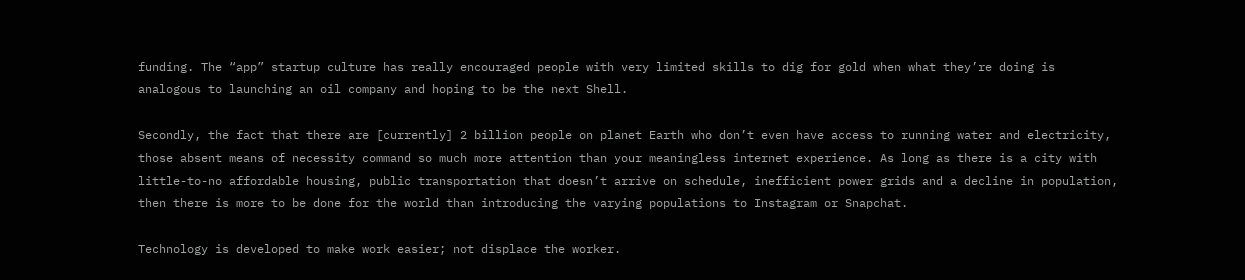funding. The “app” startup culture has really encouraged people with very limited skills to dig for gold when what they’re doing is analogous to launching an oil company and hoping to be the next Shell.

Secondly, the fact that there are [currently] 2 billion people on planet Earth who don’t even have access to running water and electricity, those absent means of necessity command so much more attention than your meaningless internet experience. As long as there is a city with little-to-no affordable housing, public transportation that doesn’t arrive on schedule, inefficient power grids and a decline in population, then there is more to be done for the world than introducing the varying populations to Instagram or Snapchat.

Technology is developed to make work easier; not displace the worker.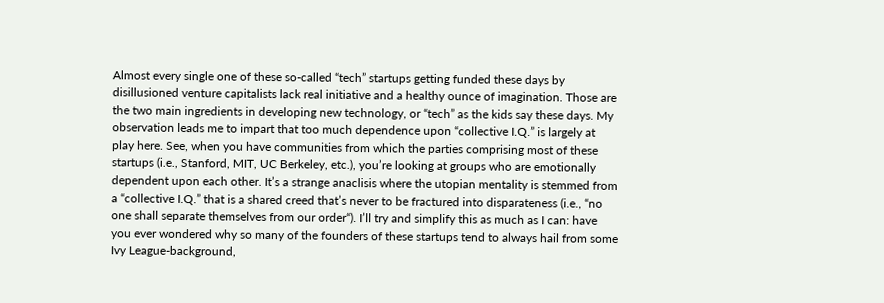Almost every single one of these so-called “tech” startups getting funded these days by disillusioned venture capitalists lack real initiative and a healthy ounce of imagination. Those are the two main ingredients in developing new technology, or “tech” as the kids say these days. My observation leads me to impart that too much dependence upon “collective I.Q.” is largely at play here. See, when you have communities from which the parties comprising most of these startups (i.e., Stanford, MIT, UC Berkeley, etc.), you’re looking at groups who are emotionally dependent upon each other. It’s a strange anaclisis where the utopian mentality is stemmed from a “collective I.Q.” that is a shared creed that’s never to be fractured into disparateness (i.e., “no one shall separate themselves from our order“). I’ll try and simplify this as much as I can: have you ever wondered why so many of the founders of these startups tend to always hail from some Ivy League-background,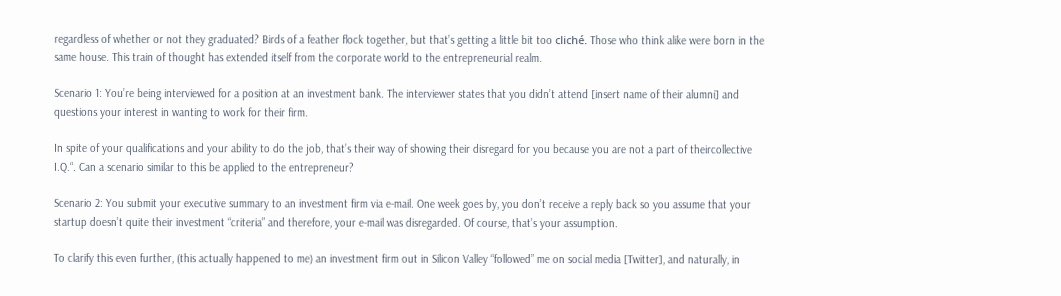regardless of whether or not they graduated? Birds of a feather flock together, but that’s getting a little bit too cliché. Those who think alike were born in the same house. This train of thought has extended itself from the corporate world to the entrepreneurial realm.

Scenario 1: You’re being interviewed for a position at an investment bank. The interviewer states that you didn’t attend [insert name of their alumni] and questions your interest in wanting to work for their firm.

In spite of your qualifications and your ability to do the job, that’s their way of showing their disregard for you because you are not a part of theircollective I.Q.“. Can a scenario similar to this be applied to the entrepreneur?

Scenario 2: You submit your executive summary to an investment firm via e-mail. One week goes by, you don’t receive a reply back so you assume that your startup doesn’t quite their investment “criteria” and therefore, your e-mail was disregarded. Of course, that’s your assumption.

To clarify this even further, (this actually happened to me) an investment firm out in Silicon Valley “followed” me on social media [Twitter], and naturally, in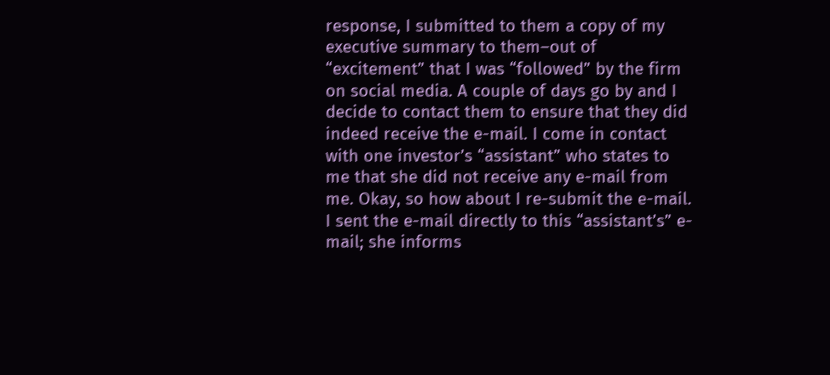response, I submitted to them a copy of my executive summary to them–out of “excitement” that I was “followed” by the firm on social media. A couple of days go by and I decide to contact them to ensure that they did indeed receive the e-mail. I come in contact with one investor’s “assistant” who states to me that she did not receive any e-mail from me. Okay, so how about I re-submit the e-mail. I sent the e-mail directly to this “assistant’s” e-mail; she informs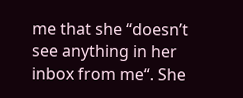me that she “doesn’t see anything in her inbox from me“. She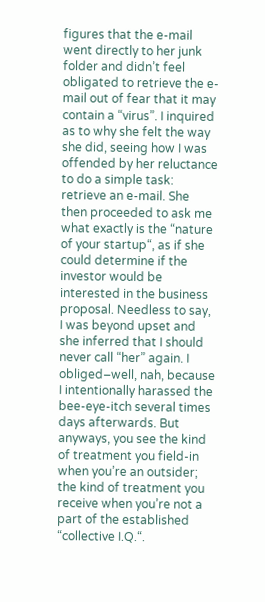figures that the e-mail went directly to her junk folder and didn’t feel obligated to retrieve the e-mail out of fear that it may contain a “virus”. I inquired as to why she felt the way she did, seeing how I was offended by her reluctance to do a simple task: retrieve an e-mail. She then proceeded to ask me what exactly is the “nature of your startup“, as if she could determine if the investor would be interested in the business proposal. Needless to say, I was beyond upset and she inferred that I should never call “her” again. I obliged–well, nah, because I intentionally harassed the bee-eye-itch several times days afterwards. But anyways, you see the kind of treatment you field-in when you’re an outsider; the kind of treatment you receive when you’re not a part of the established “collective I.Q.“.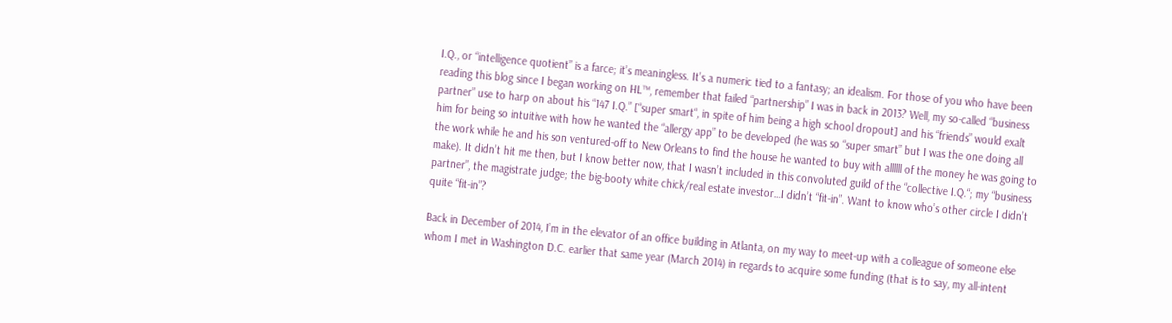I.Q., or “intelligence quotient” is a farce; it’s meaningless. It’s a numeric tied to a fantasy; an idealism. For those of you who have been reading this blog since I began working on HL™, remember that failed “partnership” I was in back in 2013? Well, my so-called “business partner” use to harp on about his “147 I.Q.” [“super smart“, in spite of him being a high school dropout] and his “friends” would exalt him for being so intuitive with how he wanted the “allergy app” to be developed (he was so “super smart” but I was the one doing all the work while he and his son ventured-off to New Orleans to find the house he wanted to buy with allllll of the money he was going to make). It didn’t hit me then, but I know better now, that I wasn’t included in this convoluted guild of the “collective I.Q.“; my “business partner”, the magistrate judge; the big-booty white chick/real estate investor…I didn’t “fit-in”. Want to know who’s other circle I didn’t quite “fit-in”?

Back in December of 2014, I’m in the elevator of an office building in Atlanta, on my way to meet-up with a colleague of someone else whom I met in Washington D.C. earlier that same year (March 2014) in regards to acquire some funding (that is to say, my all-intent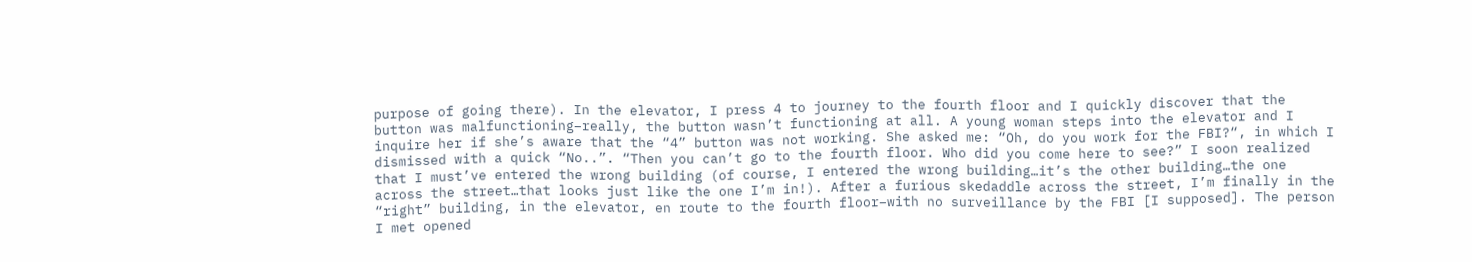purpose of going there). In the elevator, I press 4 to journey to the fourth floor and I quickly discover that the button was malfunctioning–really, the button wasn’t functioning at all. A young woman steps into the elevator and I inquire her if she’s aware that the “4” button was not working. She asked me: “Oh, do you work for the FBI?“, in which I dismissed with a quick “No..”. “Then you can’t go to the fourth floor. Who did you come here to see?” I soon realized that I must’ve entered the wrong building (of course, I entered the wrong building…it’s the other building…the one across the street…that looks just like the one I’m in!). After a furious skedaddle across the street, I’m finally in the “right” building, in the elevator, en route to the fourth floor–with no surveillance by the FBI [I supposed]. The person I met opened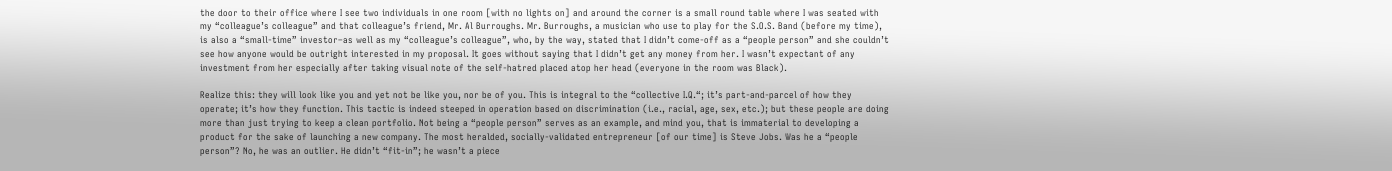the door to their office where I see two individuals in one room [with no lights on] and around the corner is a small round table where I was seated with my “colleague’s colleague” and that colleague’s friend, Mr. Al Burroughs. Mr. Burroughs, a musician who use to play for the S.O.S. Band (before my time), is also a “small-time” investor–as well as my “colleague’s colleague”, who, by the way, stated that I didn’t come-off as a “people person” and she couldn’t see how anyone would be outright interested in my proposal. It goes without saying that I didn’t get any money from her. I wasn’t expectant of any investment from her especially after taking visual note of the self-hatred placed atop her head (everyone in the room was Black).

Realize this: they will look like you and yet not be like you, nor be of you. This is integral to the “collective I.Q.“; it’s part-and-parcel of how they operate; it’s how they function. This tactic is indeed steeped in operation based on discrimination (i.e., racial, age, sex, etc.); but these people are doing more than just trying to keep a clean portfolio. Not being a “people person” serves as an example, and mind you, that is immaterial to developing a product for the sake of launching a new company. The most heralded, socially-validated entrepreneur [of our time] is Steve Jobs. Was he a “people person”? No, he was an outlier. He didn’t “fit-in”; he wasn’t a piece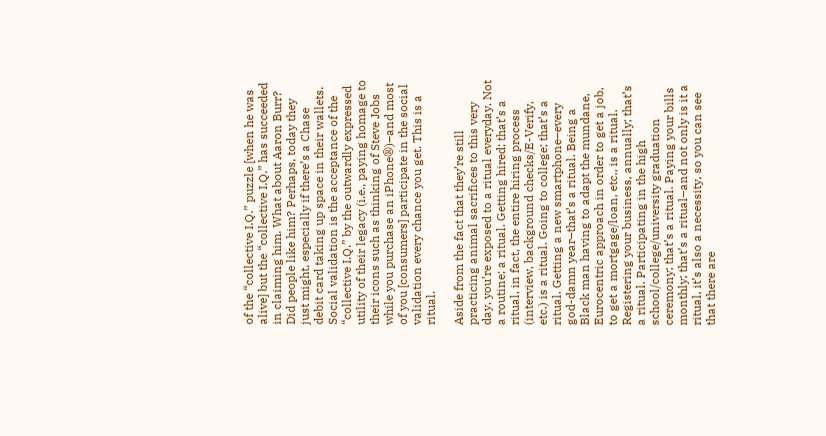of the “collective I.Q.” puzzle [when he was alive] but the “collective I.Q.” has succeeded in claiming him. What about Aaron Burr? Did people like him? Perhaps, today they just might, especially if there’s a Chase debit card taking up space in their wallets. Social validation is the acceptance of the “collective I.Q.” by the outwardly expressed utility of their legacy (i.e., paying homage to their icons such as thinking of Steve Jobs while you purchase an iPhone®)–and most of you [consumers] participate in the social validation every chance you get. This is a ritual.

Aside from the fact that they’re still practicing animal sacrifices to this very day, you’re exposed to a ritual everyday. Not a routine; a ritual. Getting hired; that’s a ritual, in fact, the entire hiring process (interview, background checks/E-Verify, etc.) is a ritual. Going to college; that’s a ritual. Getting a new smartphone–every god-damn year–that’s a ritual. Being a Black man having to adapt the mundane, Eurocentric approach in order to get a job, to get a mortgage/loan, etc., is a ritual. Registering your business, annually; that’s a ritual. Participating in the high school/college/university graduation ceremony; that’s a ritual. Paying your bills monthly; that’s a ritual–and not only is it a ritual, it’s also a necessity, so you can see that there are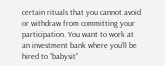certain rituals that you cannot avoid or withdraw from committing your participation. You want to work at an investment bank where you’ll be hired to “babysit”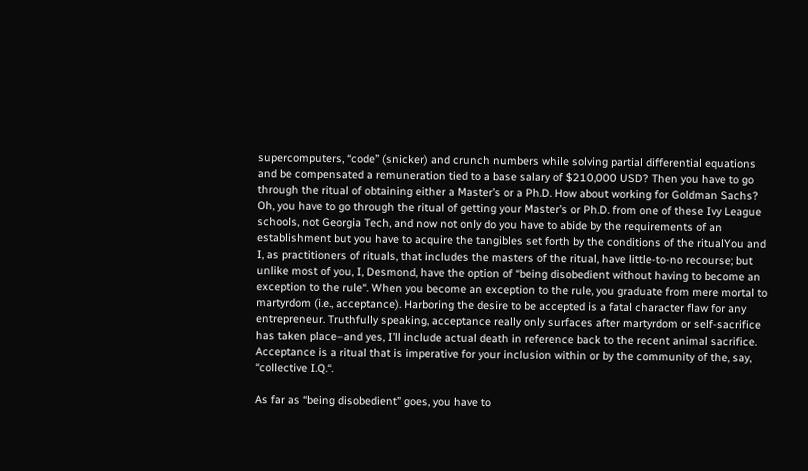supercomputers, “code” (snicker) and crunch numbers while solving partial differential equations and be compensated a remuneration tied to a base salary of $210,000 USD? Then you have to go through the ritual of obtaining either a Master’s or a Ph.D. How about working for Goldman Sachs? Oh, you have to go through the ritual of getting your Master’s or Ph.D. from one of these Ivy League schools, not Georgia Tech, and now not only do you have to abide by the requirements of an establishment but you have to acquire the tangibles set forth by the conditions of the ritualYou and I, as practitioners of rituals, that includes the masters of the ritual, have little-to-no recourse; but unlike most of you, I, Desmond, have the option of “being disobedient without having to become an exception to the rule“. When you become an exception to the rule, you graduate from mere mortal to martyrdom (i.e., acceptance). Harboring the desire to be accepted is a fatal character flaw for any entrepreneur. Truthfully speaking, acceptance really only surfaces after martyrdom or self-sacrifice has taken place–and yes, I’ll include actual death in reference back to the recent animal sacrifice. Acceptance is a ritual that is imperative for your inclusion within or by the community of the, say, “collective I.Q.“.

As far as “being disobedient” goes, you have to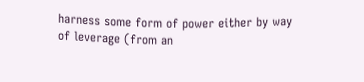harness some form of power either by way of leverage (from an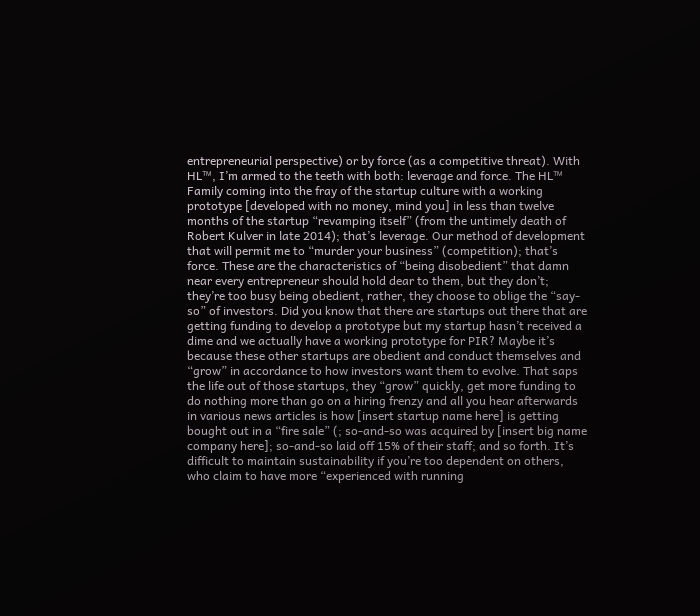entrepreneurial perspective) or by force (as a competitive threat). With HL™, I’m armed to the teeth with both: leverage and force. The HL™ Family coming into the fray of the startup culture with a working prototype [developed with no money, mind you] in less than twelve months of the startup “revamping itself” (from the untimely death of Robert Kulver in late 2014); that’s leverage. Our method of development that will permit me to “murder your business” (competition); that’s force. These are the characteristics of “being disobedient” that damn near every entrepreneur should hold dear to them, but they don’t; they’re too busy being obedient, rather, they choose to oblige the “say-so” of investors. Did you know that there are startups out there that are getting funding to develop a prototype but my startup hasn’t received a dime and we actually have a working prototype for PIR? Maybe it’s because these other startups are obedient and conduct themselves and “grow” in accordance to how investors want them to evolve. That saps the life out of those startups, they “grow” quickly, get more funding to do nothing more than go on a hiring frenzy and all you hear afterwards in various news articles is how [insert startup name here] is getting bought out in a “fire sale” (; so-and-so was acquired by [insert big name company here]; so-and-so laid off 15% of their staff; and so forth. It’s difficult to maintain sustainability if you’re too dependent on others, who claim to have more “experienced with running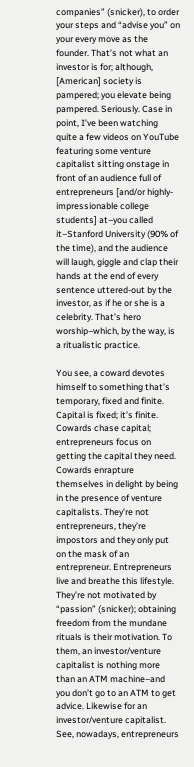companies” (snicker), to order your steps and “advise you” on your every move as the founder. That’s not what an investor is for; although, [American] society is pampered; you elevate being pampered. Seriously. Case in point, I’ve been watching quite a few videos on YouTube featuring some venture capitalist sitting onstage in front of an audience full of entrepreneurs [and/or highly-impressionable college students] at–you called it–Stanford University (90% of the time), and the audience will laugh, giggle and clap their hands at the end of every sentence uttered-out by the investor, as if he or she is a celebrity. That’s hero worship–which, by the way, is a ritualistic practice.

You see, a coward devotes himself to something that’s temporary, fixed and finite. Capital is fixed; it’s finite. Cowards chase capital; entrepreneurs focus on getting the capital they need. Cowards enrapture themselves in delight by being in the presence of venture capitalists. They’re not entrepreneurs, they’re impostors and they only put on the mask of an entrepreneur. Entrepreneurs live and breathe this lifestyle. They’re not motivated by “passion” (snicker); obtaining freedom from the mundane rituals is their motivation. To them, an investor/venture capitalist is nothing more than an ATM machine–and you don’t go to an ATM to get advice. Likewise for an investor/venture capitalist. See, nowadays, entrepreneurs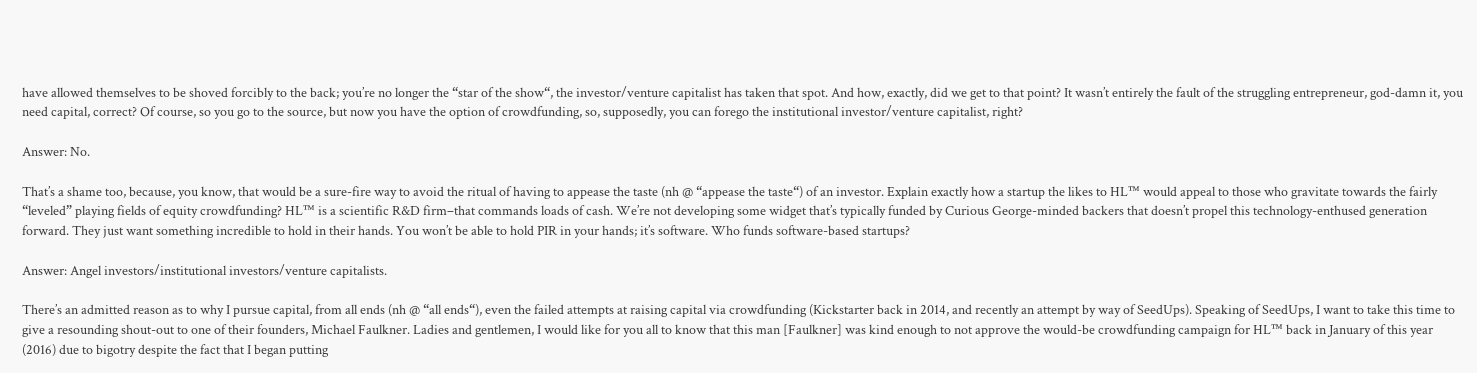have allowed themselves to be shoved forcibly to the back; you’re no longer the “star of the show“, the investor/venture capitalist has taken that spot. And how, exactly, did we get to that point? It wasn’t entirely the fault of the struggling entrepreneur, god-damn it, you need capital, correct? Of course, so you go to the source, but now you have the option of crowdfunding, so, supposedly, you can forego the institutional investor/venture capitalist, right?

Answer: No.

That’s a shame too, because, you know, that would be a sure-fire way to avoid the ritual of having to appease the taste (nh @ “appease the taste“) of an investor. Explain exactly how a startup the likes to HL™ would appeal to those who gravitate towards the fairly “leveled” playing fields of equity crowdfunding? HL™ is a scientific R&D firm–that commands loads of cash. We’re not developing some widget that’s typically funded by Curious George-minded backers that doesn’t propel this technology-enthused generation forward. They just want something incredible to hold in their hands. You won’t be able to hold PIR in your hands; it’s software. Who funds software-based startups?

Answer: Angel investors/institutional investors/venture capitalists.

There’s an admitted reason as to why I pursue capital, from all ends (nh @ “all ends“), even the failed attempts at raising capital via crowdfunding (Kickstarter back in 2014, and recently an attempt by way of SeedUps). Speaking of SeedUps, I want to take this time to give a resounding shout-out to one of their founders, Michael Faulkner. Ladies and gentlemen, I would like for you all to know that this man [Faulkner] was kind enough to not approve the would-be crowdfunding campaign for HL™ back in January of this year (2016) due to bigotry despite the fact that I began putting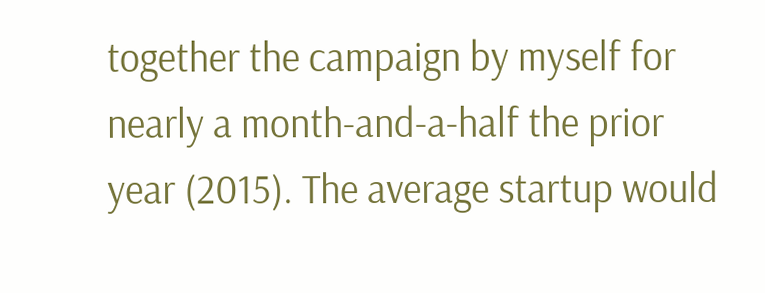together the campaign by myself for nearly a month-and-a-half the prior year (2015). The average startup would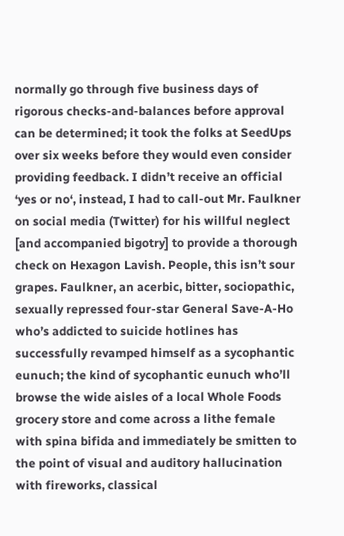normally go through five business days of rigorous checks-and-balances before approval can be determined; it took the folks at SeedUps over six weeks before they would even consider providing feedback. I didn’t receive an official ‘yes or no‘, instead, I had to call-out Mr. Faulkner on social media (Twitter) for his willful neglect [and accompanied bigotry] to provide a thorough check on Hexagon Lavish. People, this isn’t sour grapes. Faulkner, an acerbic, bitter, sociopathic, sexually repressed four-star General Save-A-Ho who’s addicted to suicide hotlines has successfully revamped himself as a sycophantic eunuch; the kind of sycophantic eunuch who’ll browse the wide aisles of a local Whole Foods grocery store and come across a lithe female with spina bifida and immediately be smitten to the point of visual and auditory hallucination with fireworks, classical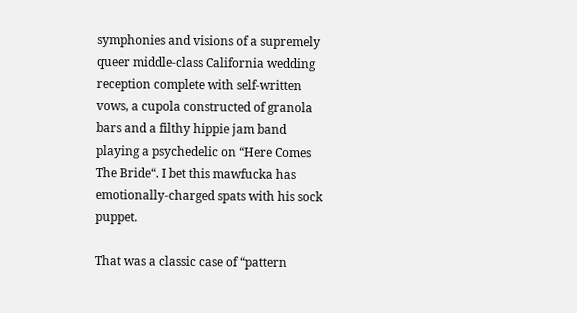symphonies and visions of a supremely queer middle-class California wedding reception complete with self-written vows, a cupola constructed of granola bars and a filthy hippie jam band playing a psychedelic on “Here Comes The Bride“. I bet this mawfucka has emotionally-charged spats with his sock puppet.

That was a classic case of “pattern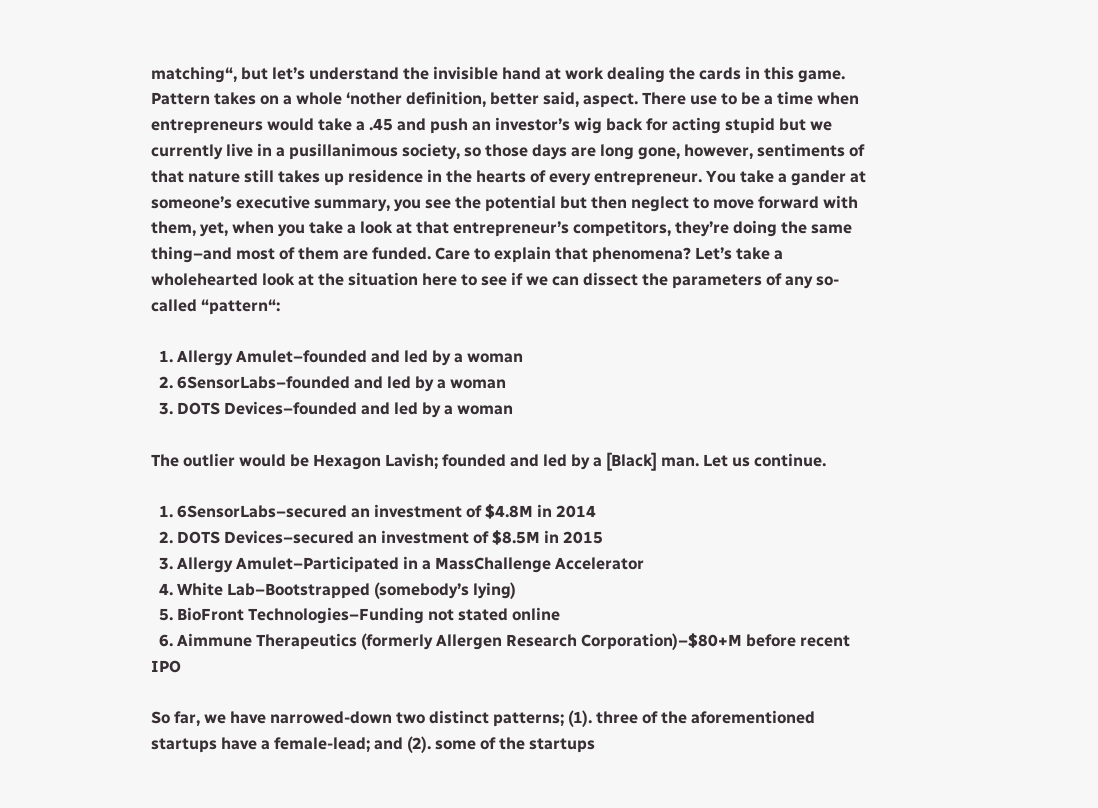matching“, but let’s understand the invisible hand at work dealing the cards in this game. Pattern takes on a whole ‘nother definition, better said, aspect. There use to be a time when entrepreneurs would take a .45 and push an investor’s wig back for acting stupid but we currently live in a pusillanimous society, so those days are long gone, however, sentiments of that nature still takes up residence in the hearts of every entrepreneur. You take a gander at someone’s executive summary, you see the potential but then neglect to move forward with them, yet, when you take a look at that entrepreneur’s competitors, they’re doing the same thing–and most of them are funded. Care to explain that phenomena? Let’s take a wholehearted look at the situation here to see if we can dissect the parameters of any so-called “pattern“:

  1. Allergy Amulet–founded and led by a woman
  2. 6SensorLabs–founded and led by a woman
  3. DOTS Devices–founded and led by a woman

The outlier would be Hexagon Lavish; founded and led by a [Black] man. Let us continue.

  1. 6SensorLabs–secured an investment of $4.8M in 2014
  2. DOTS Devices–secured an investment of $8.5M in 2015
  3. Allergy Amulet–Participated in a MassChallenge Accelerator
  4. White Lab–Bootstrapped (somebody’s lying)
  5. BioFront Technologies–Funding not stated online
  6. Aimmune Therapeutics (formerly Allergen Research Corporation)–$80+M before recent IPO

So far, we have narrowed-down two distinct patterns; (1). three of the aforementioned startups have a female-lead; and (2). some of the startups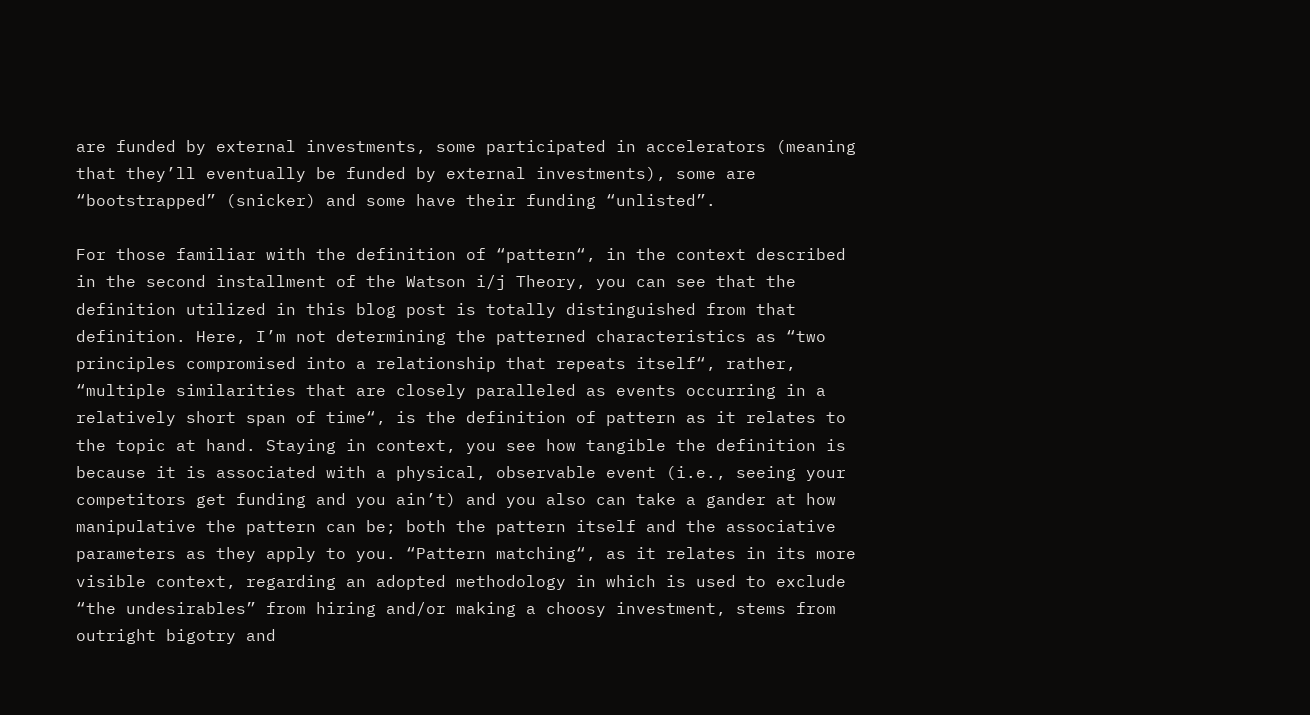are funded by external investments, some participated in accelerators (meaning that they’ll eventually be funded by external investments), some are “bootstrapped” (snicker) and some have their funding “unlisted”.

For those familiar with the definition of “pattern“, in the context described in the second installment of the Watson i/j Theory, you can see that the definition utilized in this blog post is totally distinguished from that definition. Here, I’m not determining the patterned characteristics as “two principles compromised into a relationship that repeats itself“, rather, “multiple similarities that are closely paralleled as events occurring in a relatively short span of time“, is the definition of pattern as it relates to the topic at hand. Staying in context, you see how tangible the definition is because it is associated with a physical, observable event (i.e., seeing your competitors get funding and you ain’t) and you also can take a gander at how manipulative the pattern can be; both the pattern itself and the associative parameters as they apply to you. “Pattern matching“, as it relates in its more visible context, regarding an adopted methodology in which is used to exclude “the undesirables” from hiring and/or making a choosy investment, stems from outright bigotry and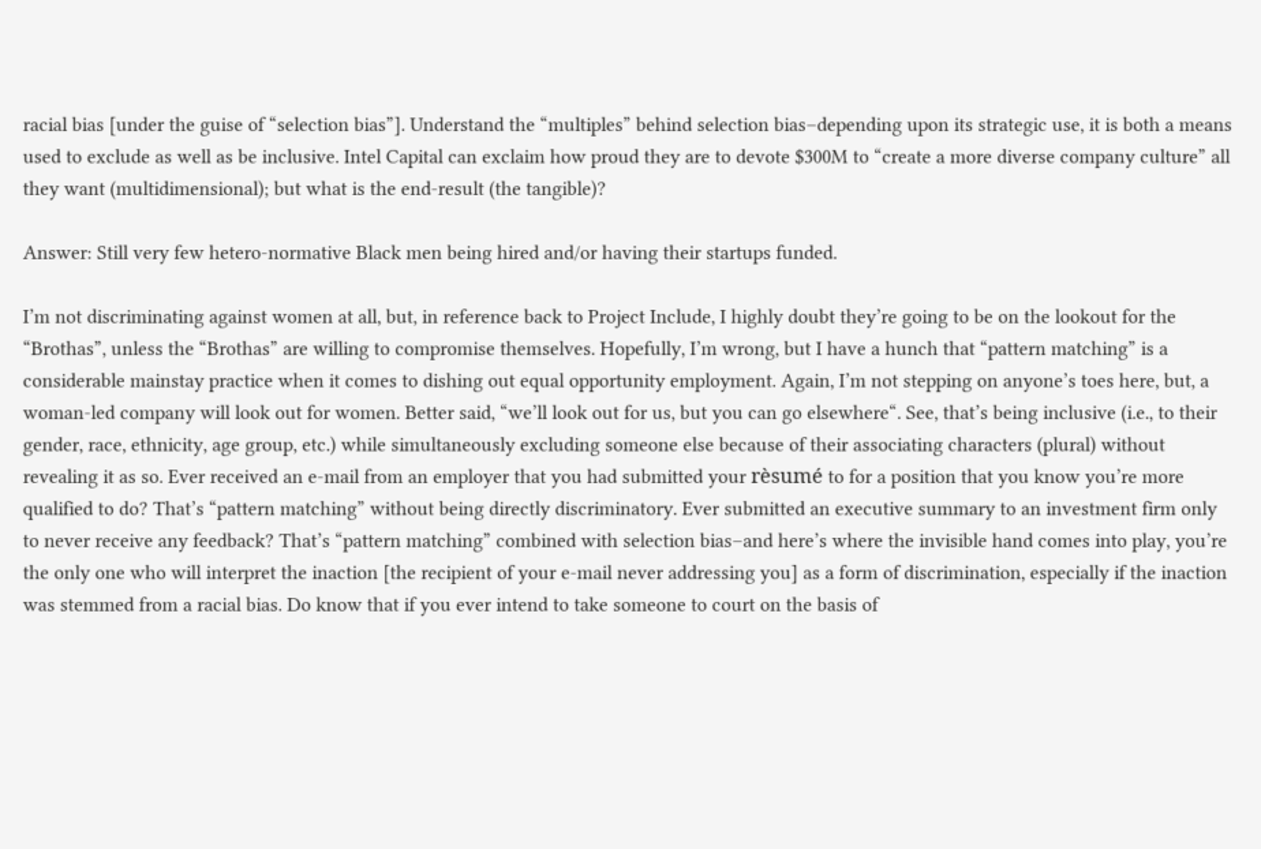racial bias [under the guise of “selection bias”]. Understand the “multiples” behind selection bias–depending upon its strategic use, it is both a means used to exclude as well as be inclusive. Intel Capital can exclaim how proud they are to devote $300M to “create a more diverse company culture” all they want (multidimensional); but what is the end-result (the tangible)?

Answer: Still very few hetero-normative Black men being hired and/or having their startups funded.

I’m not discriminating against women at all, but, in reference back to Project Include, I highly doubt they’re going to be on the lookout for the “Brothas”, unless the “Brothas” are willing to compromise themselves. Hopefully, I’m wrong, but I have a hunch that “pattern matching” is a considerable mainstay practice when it comes to dishing out equal opportunity employment. Again, I’m not stepping on anyone’s toes here, but, a woman-led company will look out for women. Better said, “we’ll look out for us, but you can go elsewhere“. See, that’s being inclusive (i.e., to their gender, race, ethnicity, age group, etc.) while simultaneously excluding someone else because of their associating characters (plural) without revealing it as so. Ever received an e-mail from an employer that you had submitted your rèsumé to for a position that you know you’re more qualified to do? That’s “pattern matching” without being directly discriminatory. Ever submitted an executive summary to an investment firm only to never receive any feedback? That’s “pattern matching” combined with selection bias–and here’s where the invisible hand comes into play, you’re the only one who will interpret the inaction [the recipient of your e-mail never addressing you] as a form of discrimination, especially if the inaction was stemmed from a racial bias. Do know that if you ever intend to take someone to court on the basis of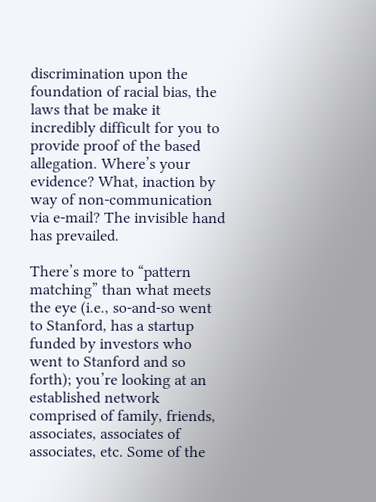discrimination upon the foundation of racial bias, the laws that be make it incredibly difficult for you to provide proof of the based allegation. Where’s your evidence? What, inaction by way of non-communication via e-mail? The invisible hand has prevailed.

There’s more to “pattern matching” than what meets the eye (i.e., so-and-so went to Stanford, has a startup funded by investors who went to Stanford and so forth); you’re looking at an established network comprised of family, friends, associates, associates of associates, etc. Some of the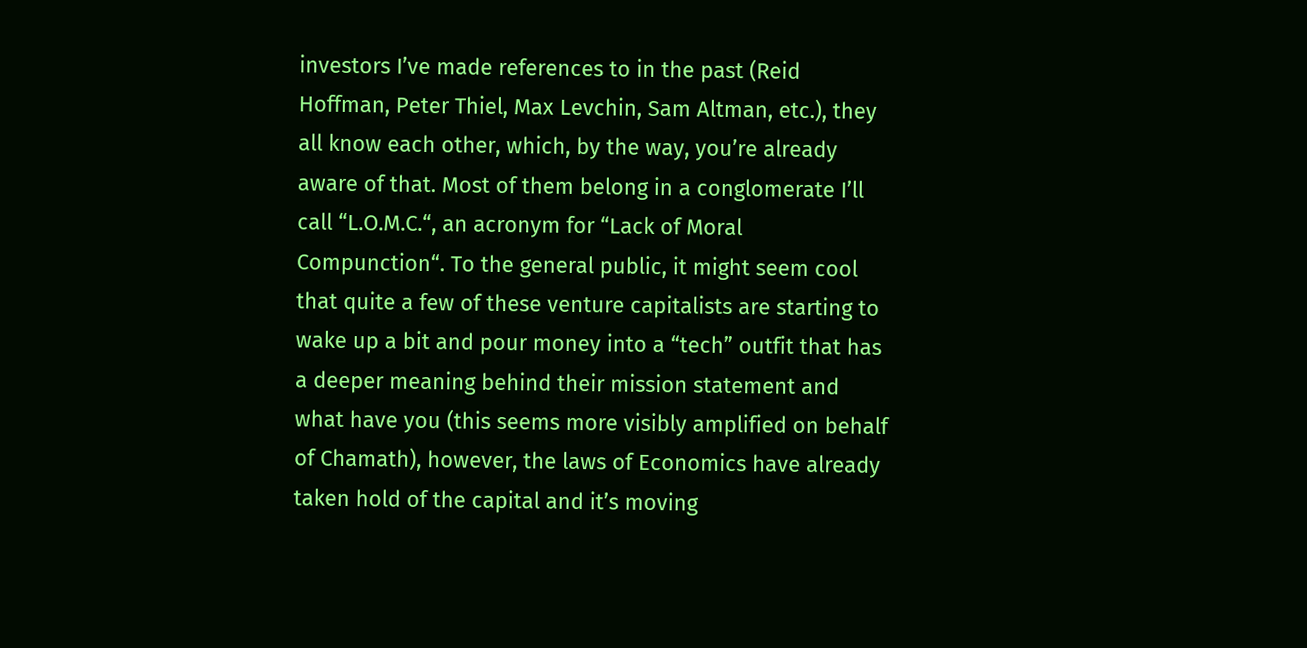investors I’ve made references to in the past (Reid Hoffman, Peter Thiel, Max Levchin, Sam Altman, etc.), they all know each other, which, by the way, you’re already aware of that. Most of them belong in a conglomerate I’ll call “L.O.M.C.“, an acronym for “Lack of Moral Compunction“. To the general public, it might seem cool that quite a few of these venture capitalists are starting to wake up a bit and pour money into a “tech” outfit that has a deeper meaning behind their mission statement and what have you (this seems more visibly amplified on behalf of Chamath), however, the laws of Economics have already taken hold of the capital and it’s moving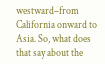westward–from California onward to Asia. So, what does that say about the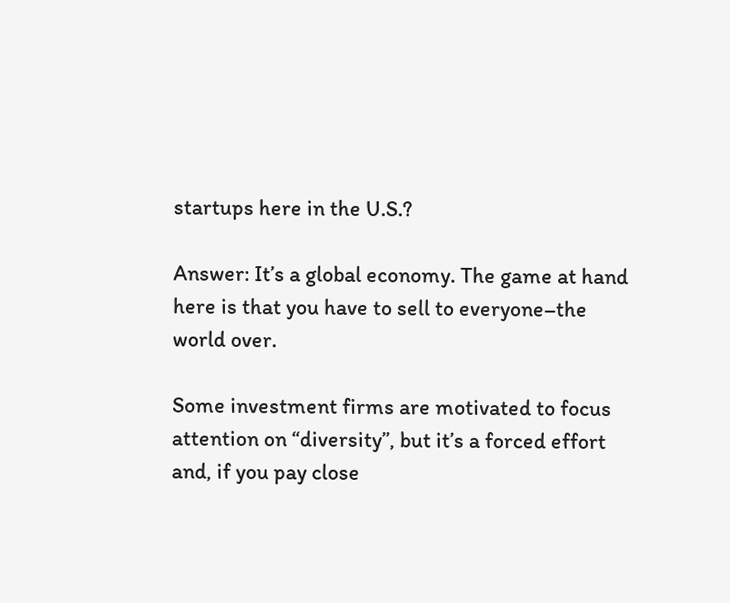startups here in the U.S.?

Answer: It’s a global economy. The game at hand here is that you have to sell to everyone–the world over.

Some investment firms are motivated to focus attention on “diversity”, but it’s a forced effort and, if you pay close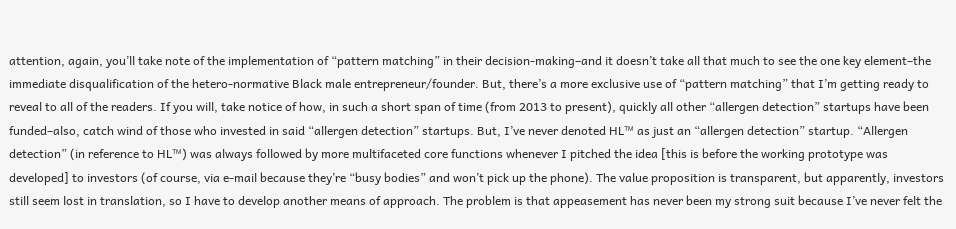attention, again, you’ll take note of the implementation of “pattern matching” in their decision-making–and it doesn’t take all that much to see the one key element–the immediate disqualification of the hetero-normative Black male entrepreneur/founder. But, there’s a more exclusive use of “pattern matching” that I’m getting ready to reveal to all of the readers. If you will, take notice of how, in such a short span of time (from 2013 to present), quickly all other “allergen detection” startups have been funded–also, catch wind of those who invested in said “allergen detection” startups. But, I’ve never denoted HL™ as just an “allergen detection” startup. “Allergen detection” (in reference to HL™) was always followed by more multifaceted core functions whenever I pitched the idea [this is before the working prototype was developed] to investors (of course, via e-mail because they’re “busy bodies” and won’t pick up the phone). The value proposition is transparent, but apparently, investors still seem lost in translation, so I have to develop another means of approach. The problem is that appeasement has never been my strong suit because I’ve never felt the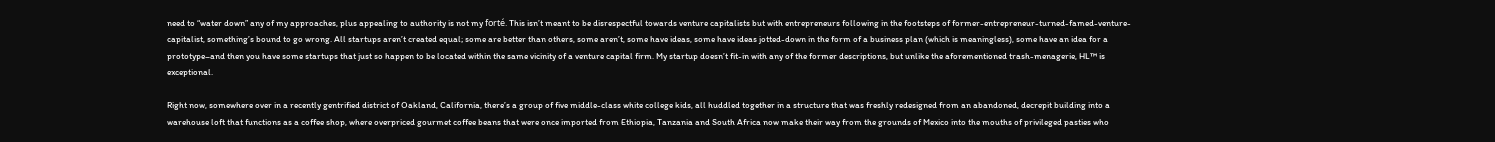need to “water down” any of my approaches, plus appealing to authority is not my forté. This isn’t meant to be disrespectful towards venture capitalists but with entrepreneurs following in the footsteps of former-entrepreneur-turned-famed-venture-capitalist, something’s bound to go wrong. All startups aren’t created equal; some are better than others, some aren’t, some have ideas, some have ideas jotted-down in the form of a business plan (which is meaningless), some have an idea for a prototype–and then you have some startups that just so happen to be located within the same vicinity of a venture capital firm. My startup doesn’t fit-in with any of the former descriptions, but unlike the aforementioned trash-menagerie, HL™ is exceptional.

Right now, somewhere over in a recently gentrified district of Oakland, California, there’s a group of five middle-class white college kids, all huddled together in a structure that was freshly redesigned from an abandoned, decrepit building into a warehouse loft that functions as a coffee shop, where overpriced gourmet coffee beans that were once imported from Ethiopia, Tanzania and South Africa now make their way from the grounds of Mexico into the mouths of privileged pasties who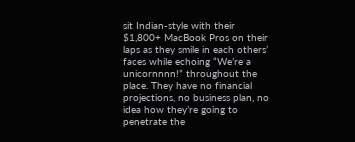sit Indian-style with their $1,800+ MacBook Pros on their laps as they smile in each others’ faces while echoing “We’re a unicornnnn!” throughout the place. They have no financial projections, no business plan, no idea how they’re going to penetrate the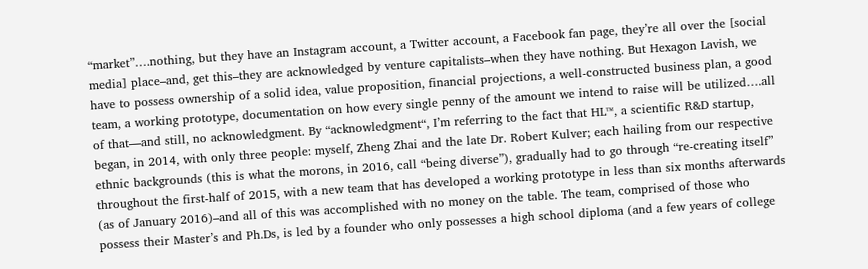“market”….nothing, but they have an Instagram account, a Twitter account, a Facebook fan page, they’re all over the [social media] place–and, get this–they are acknowledged by venture capitalists–when they have nothing. But Hexagon Lavish, we have to possess ownership of a solid idea, value proposition, financial projections, a well-constructed business plan, a good team, a working prototype, documentation on how every single penny of the amount we intend to raise will be utilized….all of that—and still, no acknowledgment. By “acknowledgment“, I’m referring to the fact that HL™, a scientific R&D startup, began, in 2014, with only three people: myself, Zheng Zhai and the late Dr. Robert Kulver; each hailing from our respective ethnic backgrounds (this is what the morons, in 2016, call “being diverse”), gradually had to go through “re-creating itself” throughout the first-half of 2015, with a new team that has developed a working prototype in less than six months afterwards (as of January 2016)–and all of this was accomplished with no money on the table. The team, comprised of those who possess their Master’s and Ph.Ds, is led by a founder who only possesses a high school diploma (and a few years of college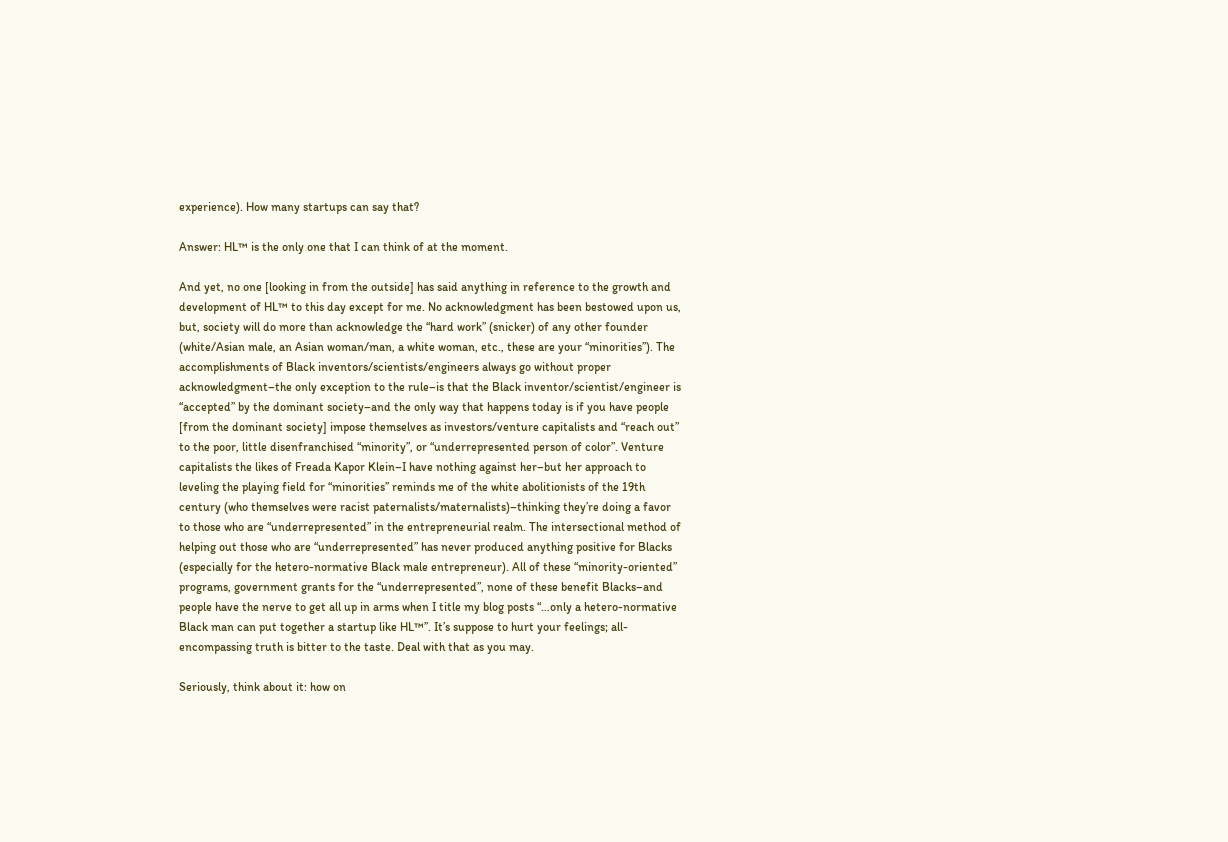experience). How many startups can say that?

Answer: HL™ is the only one that I can think of at the moment.

And yet, no one [looking in from the outside] has said anything in reference to the growth and development of HL™ to this day except for me. No acknowledgment has been bestowed upon us, but, society will do more than acknowledge the “hard work” (snicker) of any other founder (white/Asian male, an Asian woman/man, a white woman, etc., these are your “minorities”). The accomplishments of Black inventors/scientists/engineers always go without proper acknowledgment–the only exception to the rule–is that the Black inventor/scientist/engineer is “accepted” by the dominant society–and the only way that happens today is if you have people [from the dominant society] impose themselves as investors/venture capitalists and “reach out” to the poor, little disenfranchised “minority”, or “underrepresented person of color”. Venture capitalists the likes of Freada Kapor Klein–I have nothing against her–but her approach to leveling the playing field for “minorities” reminds me of the white abolitionists of the 19th century (who themselves were racist paternalists/maternalists)–thinking they’re doing a favor to those who are “underrepresented” in the entrepreneurial realm. The intersectional method of helping out those who are “underrepresented” has never produced anything positive for Blacks (especially for the hetero-normative Black male entrepreneur). All of these “minority-oriented” programs, government grants for the “underrepresented”, none of these benefit Blacks–and people have the nerve to get all up in arms when I title my blog posts “…only a hetero-normative Black man can put together a startup like HL™”. It’s suppose to hurt your feelings; all-encompassing truth is bitter to the taste. Deal with that as you may.

Seriously, think about it: how on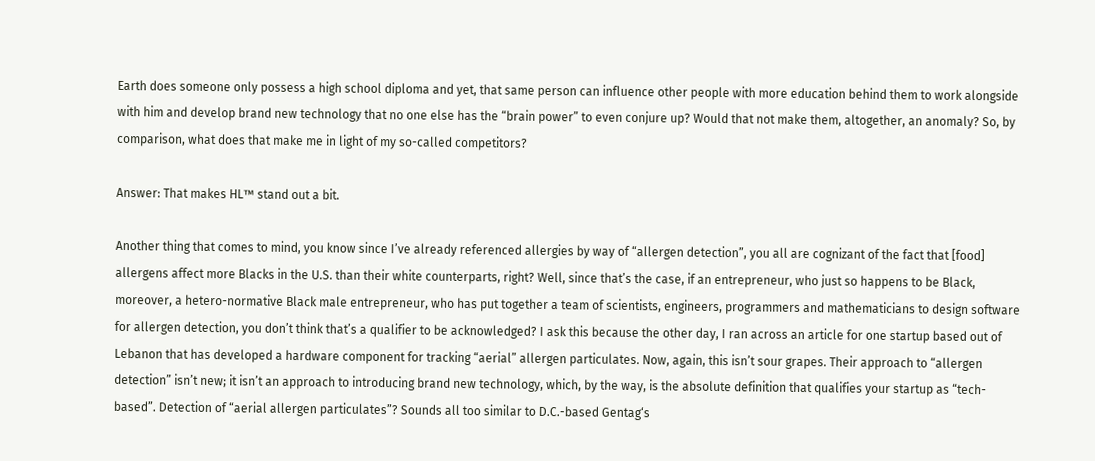Earth does someone only possess a high school diploma and yet, that same person can influence other people with more education behind them to work alongside with him and develop brand new technology that no one else has the “brain power” to even conjure up? Would that not make them, altogether, an anomaly? So, by comparison, what does that make me in light of my so-called competitors?

Answer: That makes HL™ stand out a bit.

Another thing that comes to mind, you know since I’ve already referenced allergies by way of “allergen detection”, you all are cognizant of the fact that [food] allergens affect more Blacks in the U.S. than their white counterparts, right? Well, since that’s the case, if an entrepreneur, who just so happens to be Black, moreover, a hetero-normative Black male entrepreneur, who has put together a team of scientists, engineers, programmers and mathematicians to design software for allergen detection, you don’t think that’s a qualifier to be acknowledged? I ask this because the other day, I ran across an article for one startup based out of Lebanon that has developed a hardware component for tracking “aerial” allergen particulates. Now, again, this isn’t sour grapes. Their approach to “allergen detection” isn’t new; it isn’t an approach to introducing brand new technology, which, by the way, is the absolute definition that qualifies your startup as “tech-based”. Detection of “aerial allergen particulates”? Sounds all too similar to D.C.-based Gentag‘s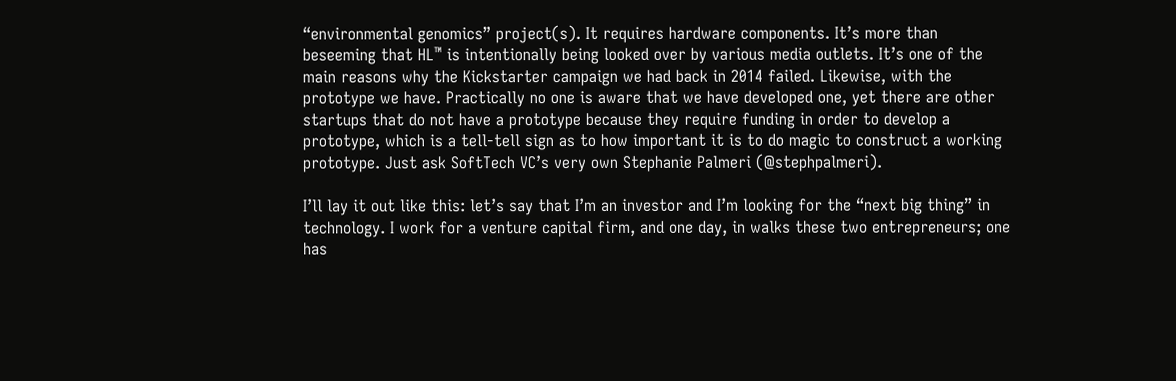“environmental genomics” project(s). It requires hardware components. It’s more than beseeming that HL™ is intentionally being looked over by various media outlets. It’s one of the main reasons why the Kickstarter campaign we had back in 2014 failed. Likewise, with the prototype we have. Practically no one is aware that we have developed one, yet there are other startups that do not have a prototype because they require funding in order to develop a prototype, which is a tell-tell sign as to how important it is to do magic to construct a working prototype. Just ask SoftTech VC’s very own Stephanie Palmeri (@stephpalmeri).

I’ll lay it out like this: let’s say that I’m an investor and I’m looking for the “next big thing” in technology. I work for a venture capital firm, and one day, in walks these two entrepreneurs; one has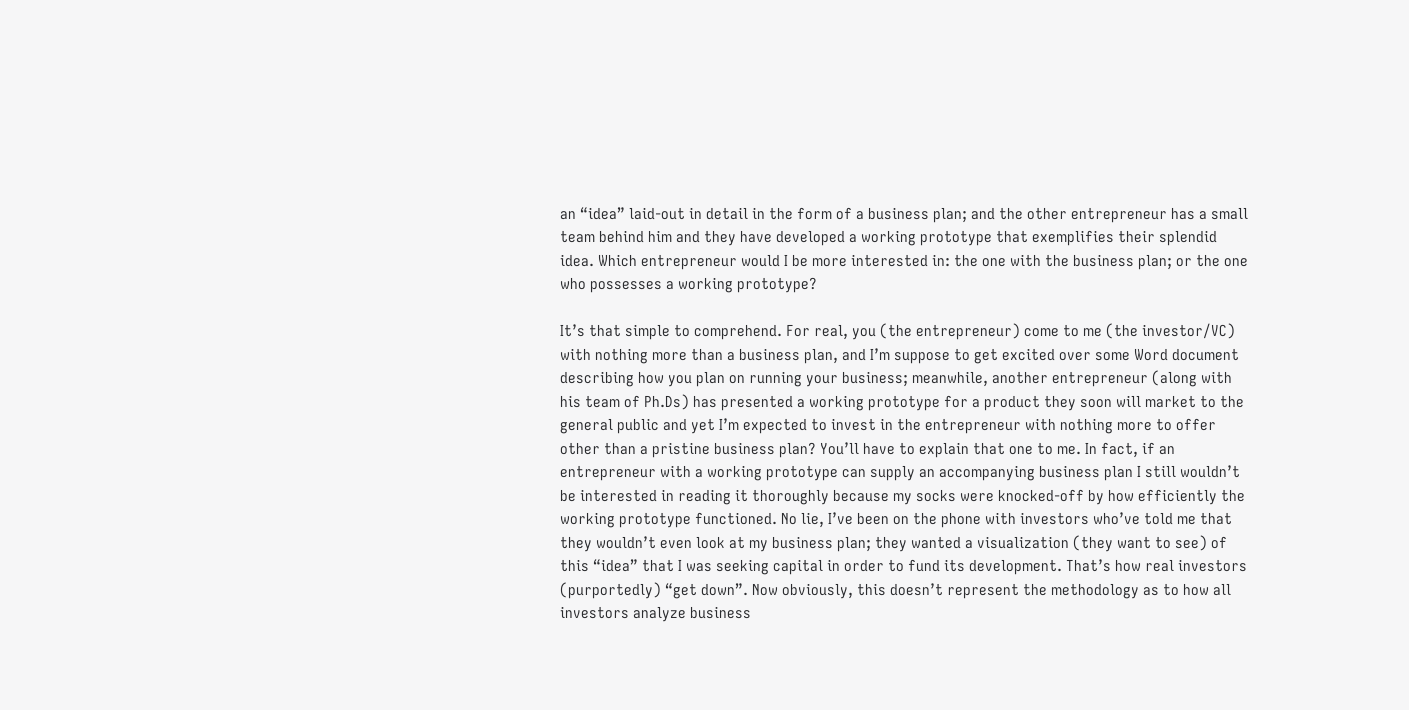an “idea” laid-out in detail in the form of a business plan; and the other entrepreneur has a small team behind him and they have developed a working prototype that exemplifies their splendid idea. Which entrepreneur would I be more interested in: the one with the business plan; or the one who possesses a working prototype?

It’s that simple to comprehend. For real, you (the entrepreneur) come to me (the investor/VC) with nothing more than a business plan, and I’m suppose to get excited over some Word document describing how you plan on running your business; meanwhile, another entrepreneur (along with his team of Ph.Ds) has presented a working prototype for a product they soon will market to the general public and yet I’m expected to invest in the entrepreneur with nothing more to offer other than a pristine business plan? You’ll have to explain that one to me. In fact, if an entrepreneur with a working prototype can supply an accompanying business plan I still wouldn’t be interested in reading it thoroughly because my socks were knocked-off by how efficiently the working prototype functioned. No lie, I’ve been on the phone with investors who’ve told me that they wouldn’t even look at my business plan; they wanted a visualization (they want to see) of this “idea” that I was seeking capital in order to fund its development. That’s how real investors (purportedly) “get down”. Now obviously, this doesn’t represent the methodology as to how all investors analyze business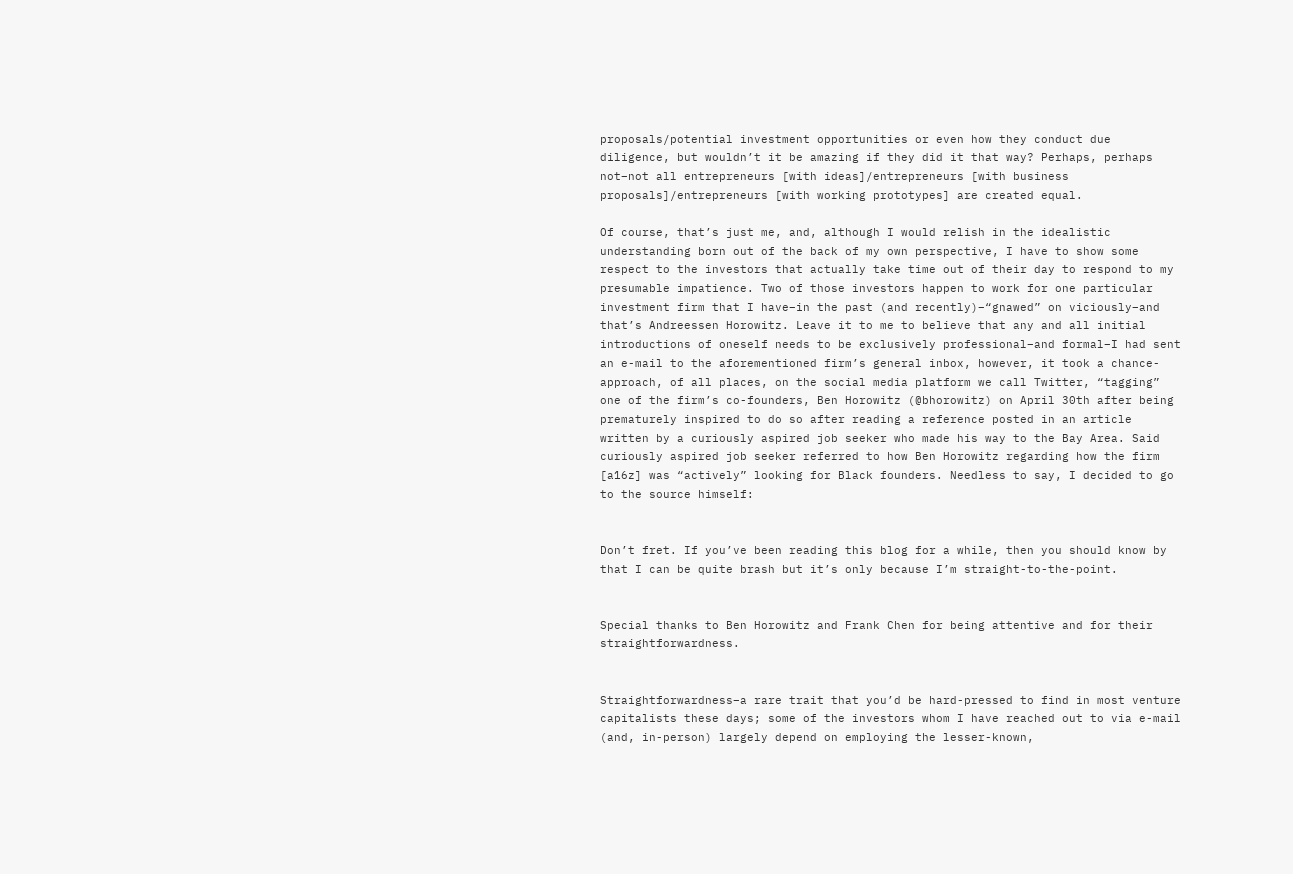proposals/potential investment opportunities or even how they conduct due diligence, but wouldn’t it be amazing if they did it that way? Perhaps, perhaps not–not all entrepreneurs [with ideas]/entrepreneurs [with business proposals]/entrepreneurs [with working prototypes] are created equal.

Of course, that’s just me, and, although I would relish in the idealistic understanding born out of the back of my own perspective, I have to show some respect to the investors that actually take time out of their day to respond to my presumable impatience. Two of those investors happen to work for one particular investment firm that I have–in the past (and recently)–“gnawed” on viciously–and that’s Andreessen Horowitz. Leave it to me to believe that any and all initial introductions of oneself needs to be exclusively professional–and formal–I had sent an e-mail to the aforementioned firm’s general inbox, however, it took a chance-approach, of all places, on the social media platform we call Twitter, “tagging” one of the firm’s co-founders, Ben Horowitz (@bhorowitz) on April 30th after being prematurely inspired to do so after reading a reference posted in an article written by a curiously aspired job seeker who made his way to the Bay Area. Said curiously aspired job seeker referred to how Ben Horowitz regarding how the firm [a16z] was “actively” looking for Black founders. Needless to say, I decided to go to the source himself:


Don’t fret. If you’ve been reading this blog for a while, then you should know by that I can be quite brash but it’s only because I’m straight-to-the-point.


Special thanks to Ben Horowitz and Frank Chen for being attentive and for their straightforwardness.


Straightforwardness–a rare trait that you’d be hard-pressed to find in most venture capitalists these days; some of the investors whom I have reached out to via e-mail (and, in-person) largely depend on employing the lesser-known,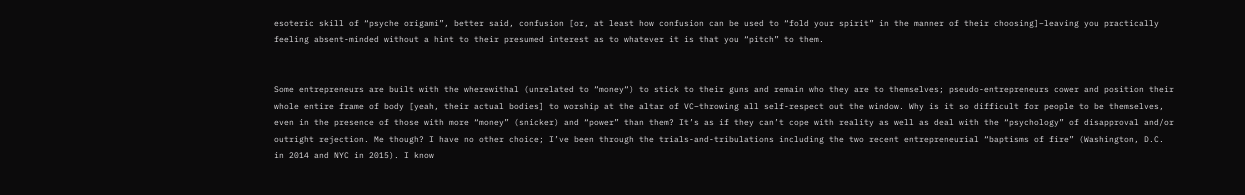esoteric skill of “psyche origami”, better said, confusion [or, at least how confusion can be used to “fold your spirit” in the manner of their choosing]–leaving you practically feeling absent-minded without a hint to their presumed interest as to whatever it is that you “pitch” to them.


Some entrepreneurs are built with the wherewithal (unrelated to “money“) to stick to their guns and remain who they are to themselves; pseudo-entrepreneurs cower and position their whole entire frame of body [yeah, their actual bodies] to worship at the altar of VC–throwing all self-respect out the window. Why is it so difficult for people to be themselves, even in the presence of those with more “money” (snicker) and “power” than them? It’s as if they can’t cope with reality as well as deal with the “psychology” of disapproval and/or outright rejection. Me though? I have no other choice; I’ve been through the trials-and-tribulations including the two recent entrepreneurial “baptisms of fire” (Washington, D.C. in 2014 and NYC in 2015). I know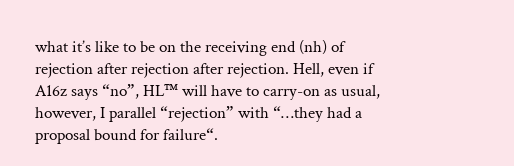what it’s like to be on the receiving end (nh) of rejection after rejection after rejection. Hell, even if A16z says “no”, HL™ will have to carry-on as usual, however, I parallel “rejection” with “…they had a proposal bound for failure“.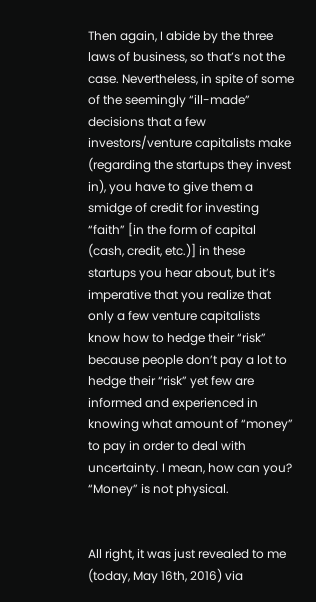Then again, I abide by the three laws of business, so that’s not the case. Nevertheless, in spite of some of the seemingly “ill-made” decisions that a few investors/venture capitalists make (regarding the startups they invest in), you have to give them a smidge of credit for investing “faith” [in the form of capital (cash, credit, etc.)] in these startups you hear about, but it’s imperative that you realize that only a few venture capitalists know how to hedge their “risk” because people don’t pay a lot to hedge their “risk” yet few are informed and experienced in knowing what amount of “money” to pay in order to deal with uncertainty. I mean, how can you? “Money” is not physical.


All right, it was just revealed to me (today, May 16th, 2016) via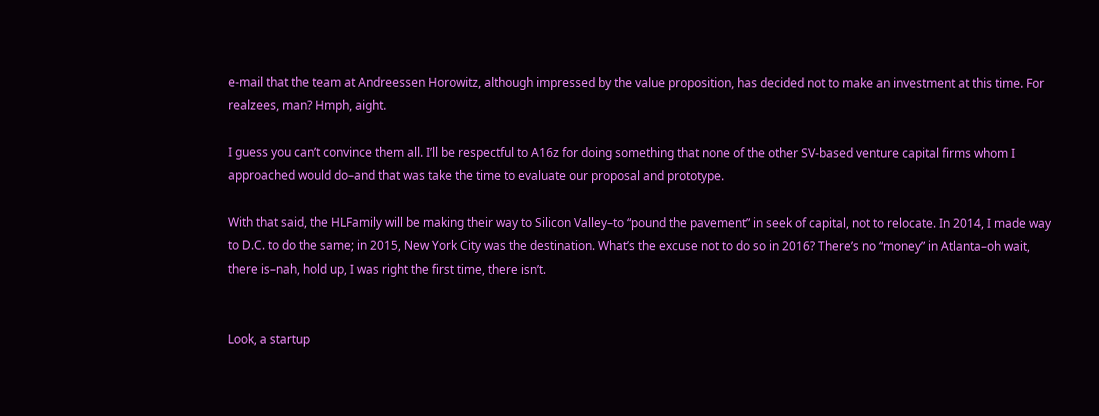e-mail that the team at Andreessen Horowitz, although impressed by the value proposition, has decided not to make an investment at this time. For realzees, man? Hmph, aight.

I guess you can’t convince them all. I’ll be respectful to A16z for doing something that none of the other SV-based venture capital firms whom I approached would do–and that was take the time to evaluate our proposal and prototype.

With that said, the HLFamily will be making their way to Silicon Valley–to “pound the pavement” in seek of capital, not to relocate. In 2014, I made way to D.C. to do the same; in 2015, New York City was the destination. What’s the excuse not to do so in 2016? There’s no “money” in Atlanta–oh wait, there is–nah, hold up, I was right the first time, there isn’t.


Look, a startup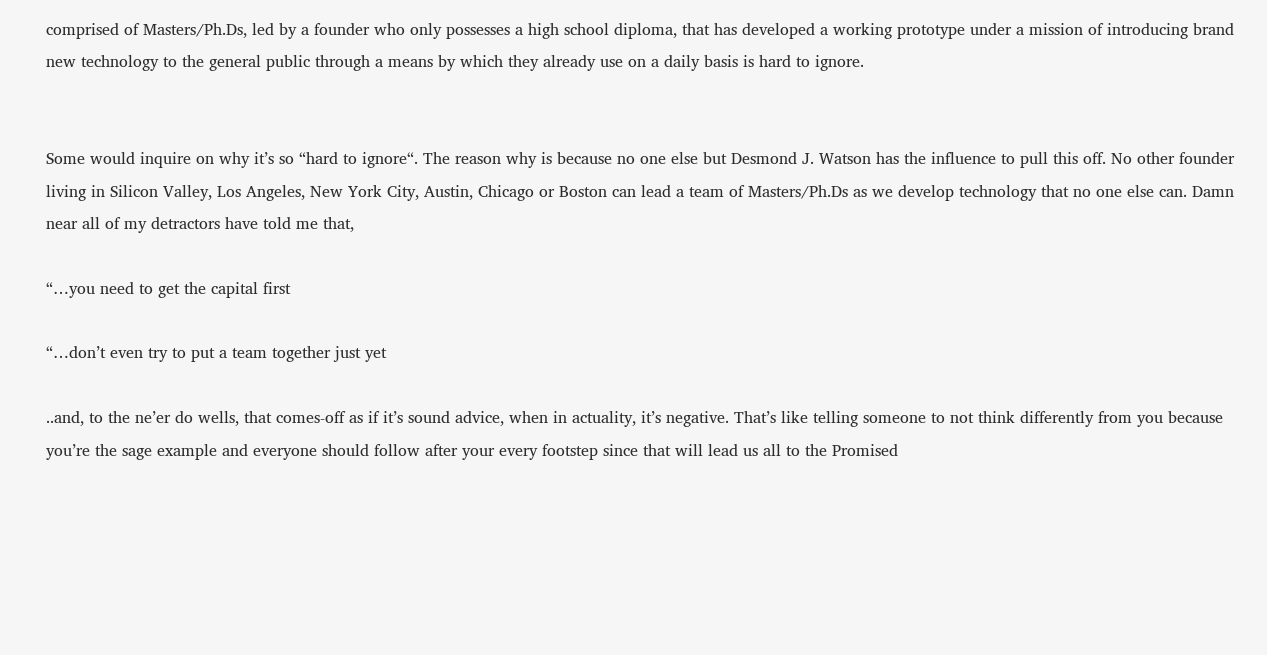comprised of Masters/Ph.Ds, led by a founder who only possesses a high school diploma, that has developed a working prototype under a mission of introducing brand new technology to the general public through a means by which they already use on a daily basis is hard to ignore.


Some would inquire on why it’s so “hard to ignore“. The reason why is because no one else but Desmond J. Watson has the influence to pull this off. No other founder living in Silicon Valley, Los Angeles, New York City, Austin, Chicago or Boston can lead a team of Masters/Ph.Ds as we develop technology that no one else can. Damn near all of my detractors have told me that,

“…you need to get the capital first

“…don’t even try to put a team together just yet

..and, to the ne’er do wells, that comes-off as if it’s sound advice, when in actuality, it’s negative. That’s like telling someone to not think differently from you because you’re the sage example and everyone should follow after your every footstep since that will lead us all to the Promised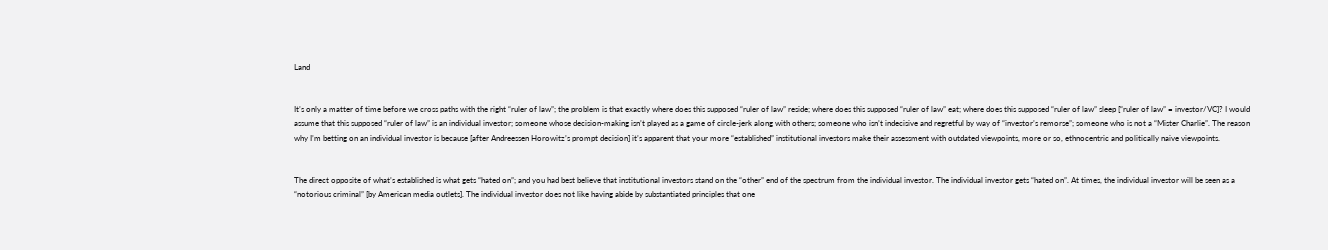Land


It’s only a matter of time before we cross paths with the right “ruler of law”; the problem is that exactly where does this supposed “ruler of law” reside; where does this supposed “ruler of law” eat; where does this supposed “ruler of law” sleep [“ruler of law” = investor/VC]? I would assume that this supposed “ruler of law” is an individual investor; someone whose decision-making isn’t played as a game of circle-jerk along with others; someone who isn’t indecisive and regretful by way of “investor’s remorse”; someone who is not a “Mister Charlie”. The reason why I’m betting on an individual investor is because [after Andreessen Horowitz’s prompt decision] it’s apparent that your more “established” institutional investors make their assessment with outdated viewpoints, more or so, ethnocentric and politically naive viewpoints.


The direct opposite of what’s established is what gets “hated on”; and you had best believe that institutional investors stand on the “other” end of the spectrum from the individual investor. The individual investor gets “hated on”. At times, the individual investor will be seen as a “notorious criminal” [by American media outlets]. The individual investor does not like having abide by substantiated principles that one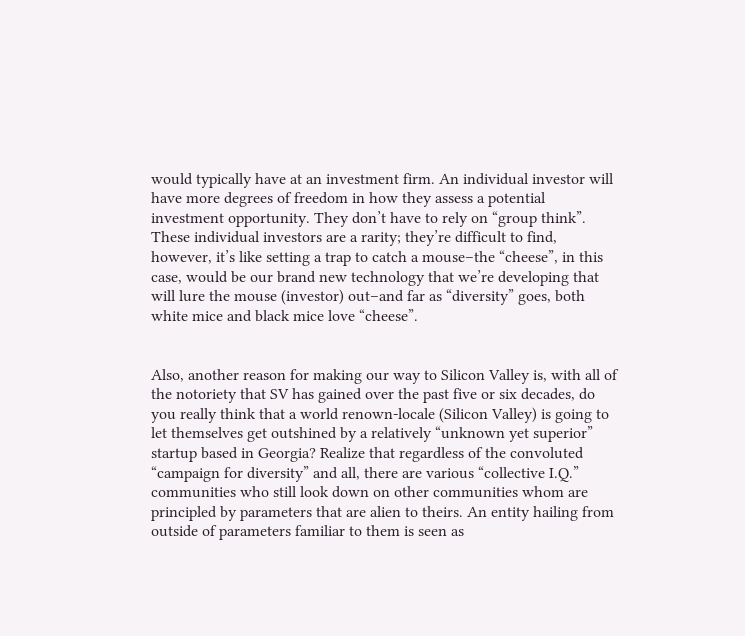would typically have at an investment firm. An individual investor will have more degrees of freedom in how they assess a potential investment opportunity. They don’t have to rely on “group think”. These individual investors are a rarity; they’re difficult to find, however, it’s like setting a trap to catch a mouse–the “cheese”, in this case, would be our brand new technology that we’re developing that will lure the mouse (investor) out–and far as “diversity” goes, both white mice and black mice love “cheese”.


Also, another reason for making our way to Silicon Valley is, with all of the notoriety that SV has gained over the past five or six decades, do you really think that a world renown-locale (Silicon Valley) is going to let themselves get outshined by a relatively “unknown yet superior” startup based in Georgia? Realize that regardless of the convoluted “campaign for diversity” and all, there are various “collective I.Q.” communities who still look down on other communities whom are principled by parameters that are alien to theirs. An entity hailing from outside of parameters familiar to them is seen as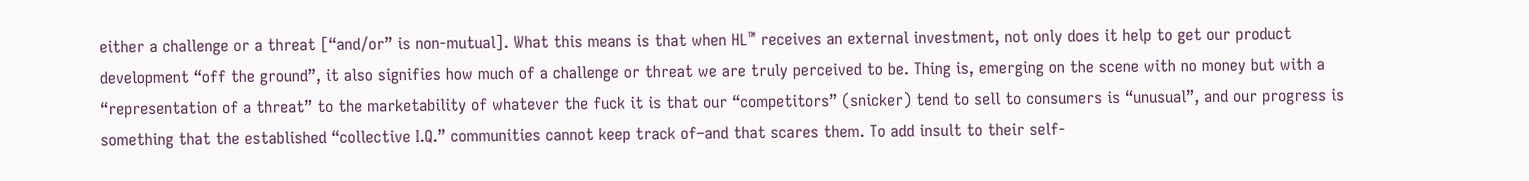either a challenge or a threat [“and/or” is non-mutual]. What this means is that when HL™ receives an external investment, not only does it help to get our product development “off the ground”, it also signifies how much of a challenge or threat we are truly perceived to be. Thing is, emerging on the scene with no money but with a “representation of a threat” to the marketability of whatever the fuck it is that our “competitors” (snicker) tend to sell to consumers is “unusual”, and our progress is something that the established “collective I.Q.” communities cannot keep track of–and that scares them. To add insult to their self-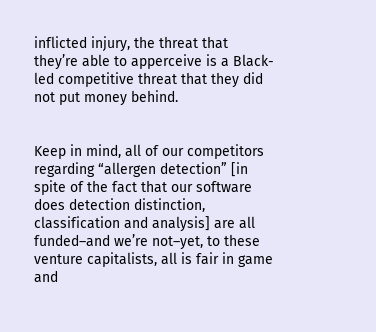inflicted injury, the threat that they’re able to apperceive is a Black-led competitive threat that they did not put money behind.


Keep in mind, all of our competitors regarding “allergen detection” [in spite of the fact that our software does detection distinction, classification and analysis] are all funded–and we’re not–yet, to these venture capitalists, all is fair in game and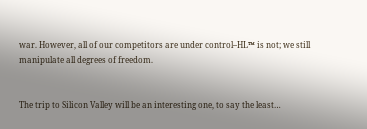war. However, all of our competitors are under control–HL™ is not; we still manipulate all degrees of freedom.


The trip to Silicon Valley will be an interesting one, to say the least…